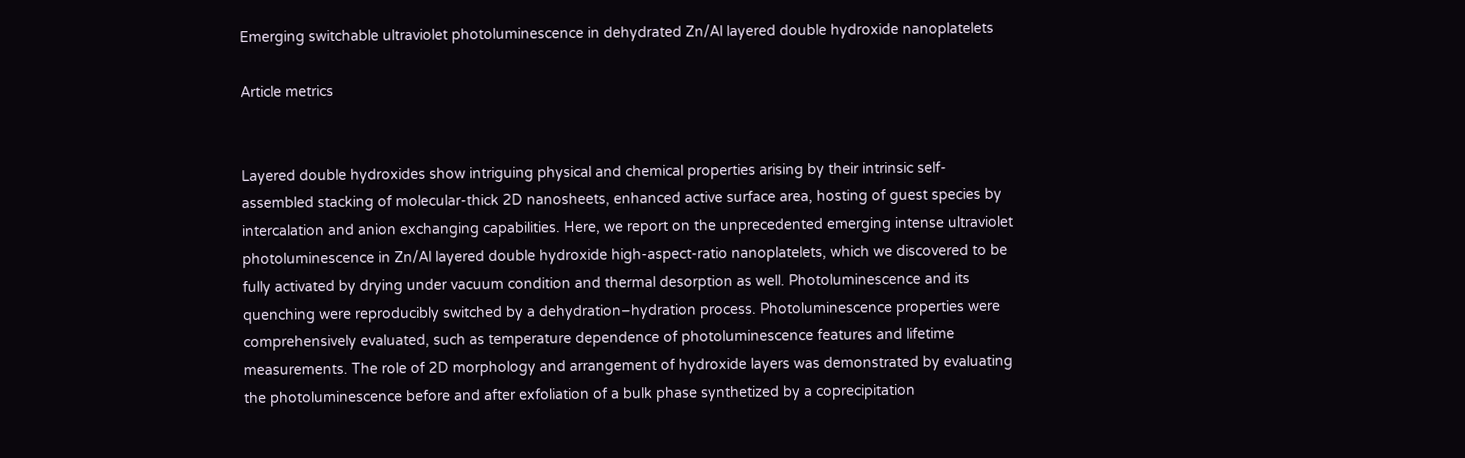Emerging switchable ultraviolet photoluminescence in dehydrated Zn/Al layered double hydroxide nanoplatelets

Article metrics


Layered double hydroxides show intriguing physical and chemical properties arising by their intrinsic self-assembled stacking of molecular-thick 2D nanosheets, enhanced active surface area, hosting of guest species by intercalation and anion exchanging capabilities. Here, we report on the unprecedented emerging intense ultraviolet photoluminescence in Zn/Al layered double hydroxide high-aspect-ratio nanoplatelets, which we discovered to be fully activated by drying under vacuum condition and thermal desorption as well. Photoluminescence and its quenching were reproducibly switched by a dehydration–hydration process. Photoluminescence properties were comprehensively evaluated, such as temperature dependence of photoluminescence features and lifetime measurements. The role of 2D morphology and arrangement of hydroxide layers was demonstrated by evaluating the photoluminescence before and after exfoliation of a bulk phase synthetized by a coprecipitation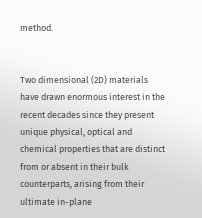method.


Two dimensional (2D) materials have drawn enormous interest in the recent decades since they present unique physical, optical and chemical properties that are distinct from or absent in their bulk counterparts, arising from their ultimate in-plane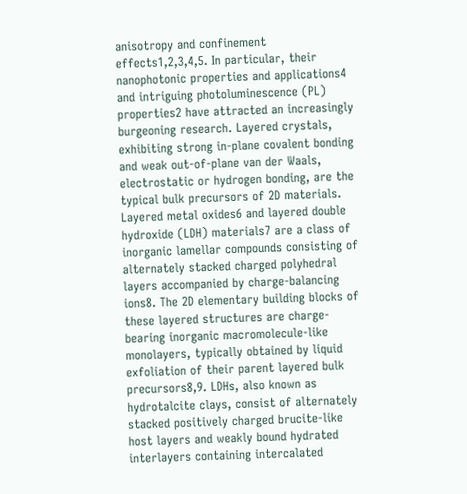anisotropy and confinement effects1,2,3,4,5. In particular, their nanophotonic properties and applications4 and intriguing photoluminescence (PL) properties2 have attracted an increasingly burgeoning research. Layered crystals, exhibiting strong in-plane covalent bonding and weak out-of-plane van der Waals, electrostatic or hydrogen bonding, are the typical bulk precursors of 2D materials. Layered metal oxides6 and layered double hydroxide (LDH) materials7 are a class of inorganic lamellar compounds consisting of alternately stacked charged polyhedral layers accompanied by charge-balancing ions8. The 2D elementary building blocks of these layered structures are charge-bearing inorganic macromolecule-like monolayers, typically obtained by liquid exfoliation of their parent layered bulk precursors8,9. LDHs, also known as hydrotalcite clays, consist of alternately stacked positively charged brucite-like host layers and weakly bound hydrated interlayers containing intercalated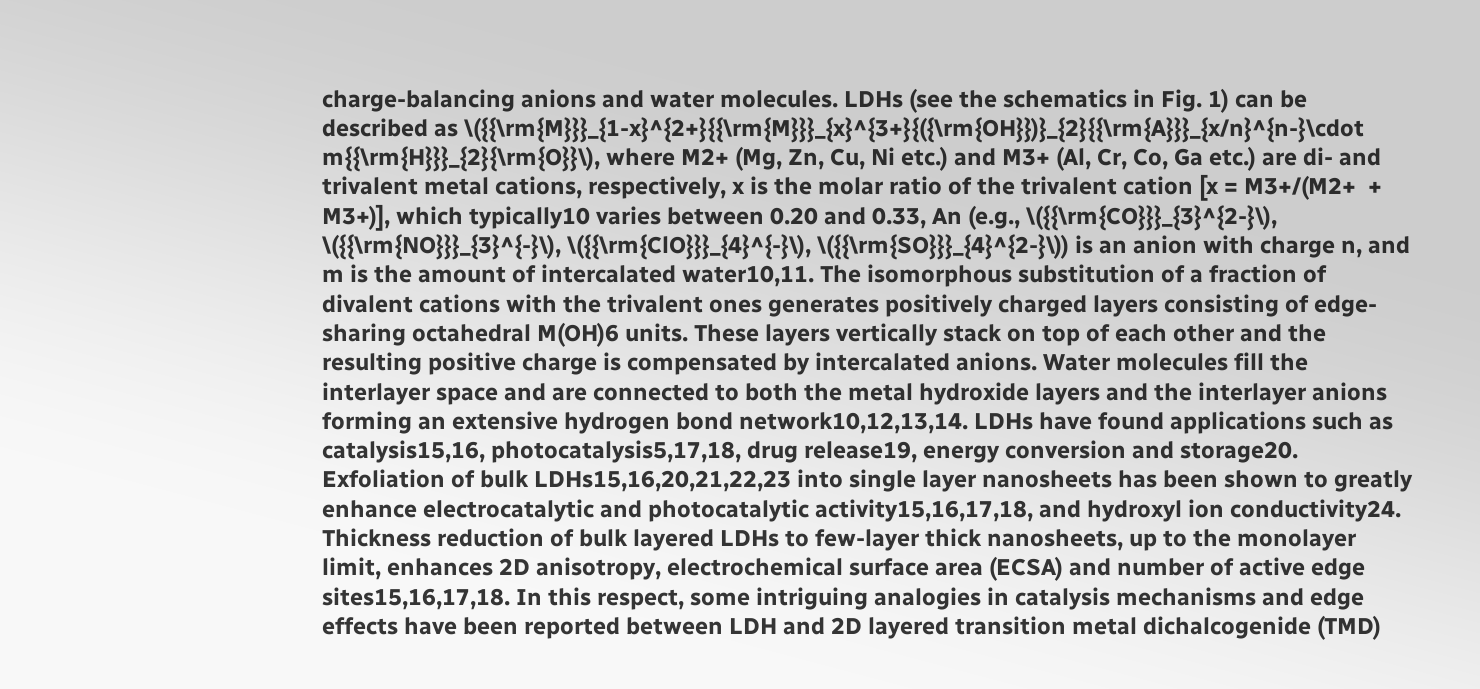charge-balancing anions and water molecules. LDHs (see the schematics in Fig. 1) can be described as \({{\rm{M}}}_{1-x}^{2+}{{\rm{M}}}_{x}^{3+}{({\rm{OH}})}_{2}{{\rm{A}}}_{x/n}^{n-}\cdot m{{\rm{H}}}_{2}{\rm{O}}\), where M2+ (Mg, Zn, Cu, Ni etc.) and M3+ (Al, Cr, Co, Ga etc.) are di- and trivalent metal cations, respectively, x is the molar ratio of the trivalent cation [x = M3+/(M2+  + M3+)], which typically10 varies between 0.20 and 0.33, An (e.g., \({{\rm{CO}}}_{3}^{2-}\), \({{\rm{NO}}}_{3}^{-}\), \({{\rm{ClO}}}_{4}^{-}\), \({{\rm{SO}}}_{4}^{2-}\)) is an anion with charge n, and m is the amount of intercalated water10,11. The isomorphous substitution of a fraction of divalent cations with the trivalent ones generates positively charged layers consisting of edge-sharing octahedral M(OH)6 units. These layers vertically stack on top of each other and the resulting positive charge is compensated by intercalated anions. Water molecules fill the interlayer space and are connected to both the metal hydroxide layers and the interlayer anions forming an extensive hydrogen bond network10,12,13,14. LDHs have found applications such as catalysis15,16, photocatalysis5,17,18, drug release19, energy conversion and storage20. Exfoliation of bulk LDHs15,16,20,21,22,23 into single layer nanosheets has been shown to greatly enhance electrocatalytic and photocatalytic activity15,16,17,18, and hydroxyl ion conductivity24. Thickness reduction of bulk layered LDHs to few-layer thick nanosheets, up to the monolayer limit, enhances 2D anisotropy, electrochemical surface area (ECSA) and number of active edge sites15,16,17,18. In this respect, some intriguing analogies in catalysis mechanisms and edge effects have been reported between LDH and 2D layered transition metal dichalcogenide (TMD)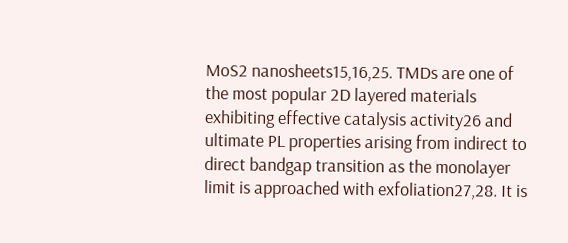MoS2 nanosheets15,16,25. TMDs are one of the most popular 2D layered materials exhibiting effective catalysis activity26 and ultimate PL properties arising from indirect to direct bandgap transition as the monolayer limit is approached with exfoliation27,28. It is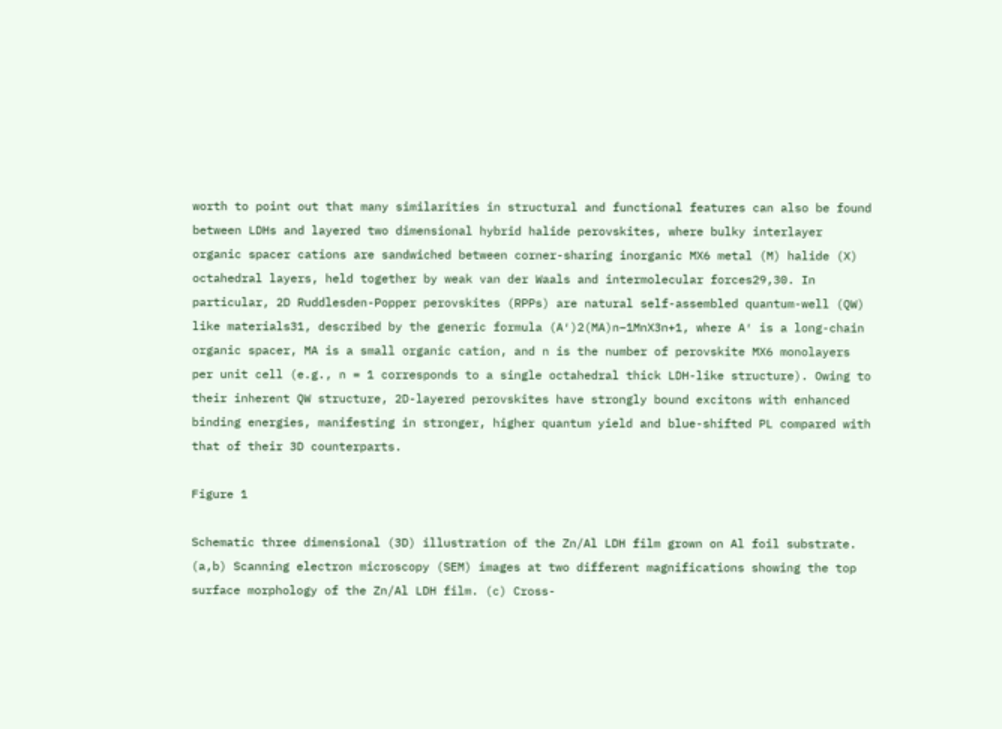worth to point out that many similarities in structural and functional features can also be found between LDHs and layered two dimensional hybrid halide perovskites, where bulky interlayer organic spacer cations are sandwiched between corner-sharing inorganic MX6 metal (M) halide (X) octahedral layers, held together by weak van der Waals and intermolecular forces29,30. In particular, 2D Ruddlesden-Popper perovskites (RPPs) are natural self-assembled quantum-well (QW) like materials31, described by the generic formula (A′)2(MA)n−1MnX3n+1, where A′ is a long-chain organic spacer, MA is a small organic cation, and n is the number of perovskite MX6 monolayers per unit cell (e.g., n = 1 corresponds to a single octahedral thick LDH-like structure). Owing to their inherent QW structure, 2D-layered perovskites have strongly bound excitons with enhanced binding energies, manifesting in stronger, higher quantum yield and blue-shifted PL compared with that of their 3D counterparts.

Figure 1

Schematic three dimensional (3D) illustration of the Zn/Al LDH film grown on Al foil substrate. (a,b) Scanning electron microscopy (SEM) images at two different magnifications showing the top surface morphology of the Zn/Al LDH film. (c) Cross-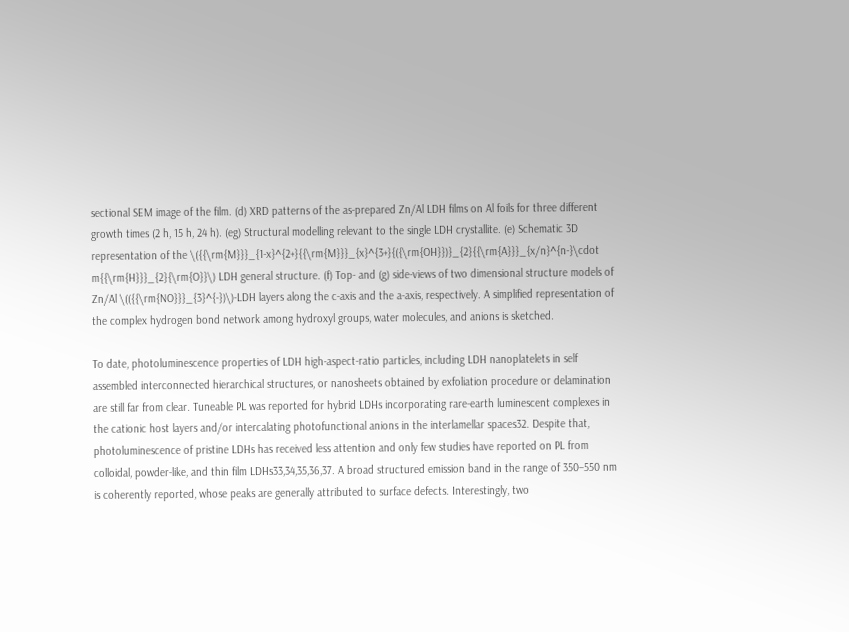sectional SEM image of the film. (d) XRD patterns of the as-prepared Zn/Al LDH films on Al foils for three different growth times (2 h, 15 h, 24 h). (eg) Structural modelling relevant to the single LDH crystallite. (e) Schematic 3D representation of the \({{\rm{M}}}_{1-x}^{2+}{{\rm{M}}}_{x}^{3+}{({\rm{OH}})}_{2}{{\rm{A}}}_{x/n}^{n-}\cdot m{{\rm{H}}}_{2}{\rm{O}}\) LDH general structure. (f) Top- and (g) side-views of two dimensional structure models of Zn/Al \(({{\rm{NO}}}_{3}^{-})\)-LDH layers along the c-axis and the a-axis, respectively. A simplified representation of the complex hydrogen bond network among hydroxyl groups, water molecules, and anions is sketched.

To date, photoluminescence properties of LDH high-aspect-ratio particles, including LDH nanoplatelets in self assembled interconnected hierarchical structures, or nanosheets obtained by exfoliation procedure or delamination are still far from clear. Tuneable PL was reported for hybrid LDHs incorporating rare-earth luminescent complexes in the cationic host layers and/or intercalating photofunctional anions in the interlamellar spaces32. Despite that, photoluminescence of pristine LDHs has received less attention and only few studies have reported on PL from colloidal, powder-like, and thin film LDHs33,34,35,36,37. A broad structured emission band in the range of 350–550 nm is coherently reported, whose peaks are generally attributed to surface defects. Interestingly, two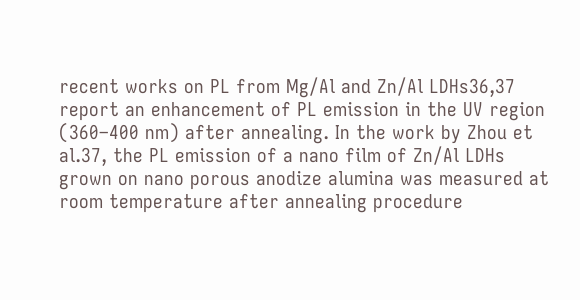recent works on PL from Mg/Al and Zn/Al LDHs36,37 report an enhancement of PL emission in the UV region (360–400 nm) after annealing. In the work by Zhou et al.37, the PL emission of a nano film of Zn/Al LDHs grown on nano porous anodize alumina was measured at room temperature after annealing procedure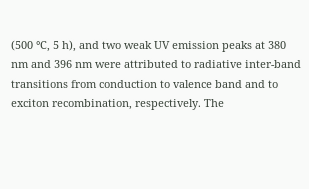(500 °C, 5 h), and two weak UV emission peaks at 380 nm and 396 nm were attributed to radiative inter-band transitions from conduction to valence band and to exciton recombination, respectively. The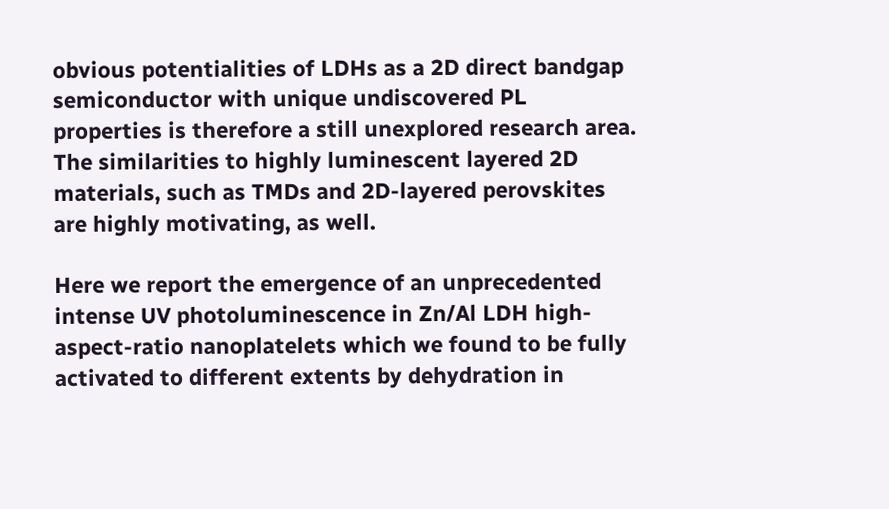obvious potentialities of LDHs as a 2D direct bandgap semiconductor with unique undiscovered PL properties is therefore a still unexplored research area. The similarities to highly luminescent layered 2D materials, such as TMDs and 2D-layered perovskites are highly motivating, as well.

Here we report the emergence of an unprecedented intense UV photoluminescence in Zn/Al LDH high-aspect-ratio nanoplatelets which we found to be fully activated to different extents by dehydration in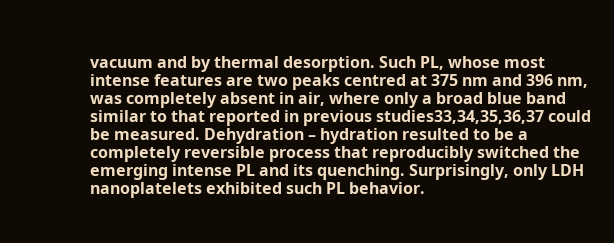vacuum and by thermal desorption. Such PL, whose most intense features are two peaks centred at 375 nm and 396 nm, was completely absent in air, where only a broad blue band similar to that reported in previous studies33,34,35,36,37 could be measured. Dehydration – hydration resulted to be a completely reversible process that reproducibly switched the emerging intense PL and its quenching. Surprisingly, only LDH nanoplatelets exhibited such PL behavior.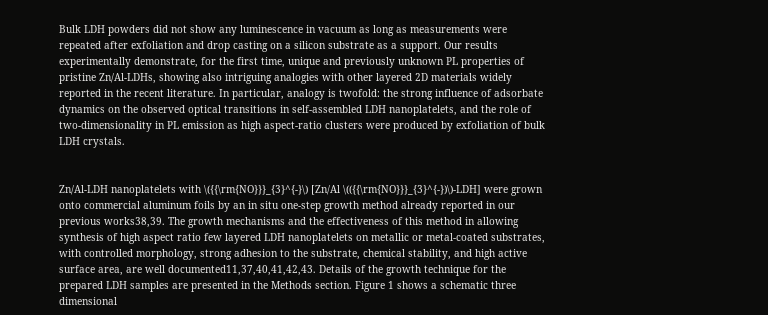Bulk LDH powders did not show any luminescence in vacuum as long as measurements were repeated after exfoliation and drop casting on a silicon substrate as a support. Our results experimentally demonstrate, for the first time, unique and previously unknown PL properties of pristine Zn/Al-LDHs, showing also intriguing analogies with other layered 2D materials widely reported in the recent literature. In particular, analogy is twofold: the strong influence of adsorbate dynamics on the observed optical transitions in self-assembled LDH nanoplatelets, and the role of two-dimensionality in PL emission as high aspect-ratio clusters were produced by exfoliation of bulk LDH crystals.


Zn/Al-LDH nanoplatelets with \({{\rm{NO}}}_{3}^{-}\) [Zn/Al \(({{\rm{NO}}}_{3}^{-})\)-LDH] were grown onto commercial aluminum foils by an in situ one-step growth method already reported in our previous works38,39. The growth mechanisms and the effectiveness of this method in allowing synthesis of high aspect ratio few layered LDH nanoplatelets on metallic or metal-coated substrates, with controlled morphology, strong adhesion to the substrate, chemical stability, and high active surface area, are well documented11,37,40,41,42,43. Details of the growth technique for the prepared LDH samples are presented in the Methods section. Figure 1 shows a schematic three dimensional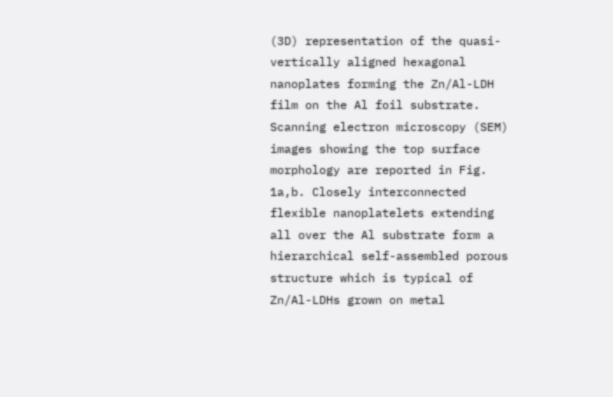(3D) representation of the quasi-vertically aligned hexagonal nanoplates forming the Zn/Al-LDH film on the Al foil substrate. Scanning electron microscopy (SEM) images showing the top surface morphology are reported in Fig. 1a,b. Closely interconnected flexible nanoplatelets extending all over the Al substrate form a hierarchical self-assembled porous structure which is typical of Zn/Al-LDHs grown on metal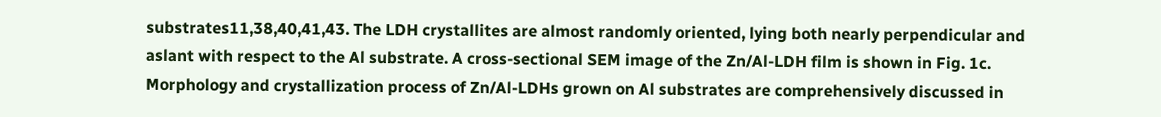substrates11,38,40,41,43. The LDH crystallites are almost randomly oriented, lying both nearly perpendicular and aslant with respect to the Al substrate. A cross-sectional SEM image of the Zn/Al-LDH film is shown in Fig. 1c. Morphology and crystallization process of Zn/Al-LDHs grown on Al substrates are comprehensively discussed in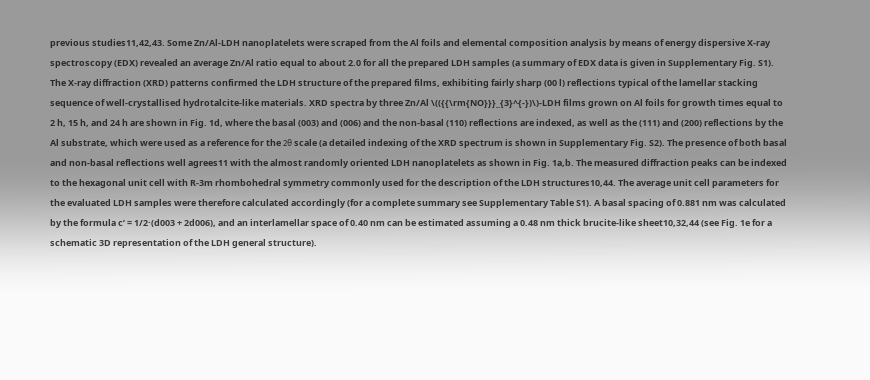previous studies11,42,43. Some Zn/Al-LDH nanoplatelets were scraped from the Al foils and elemental composition analysis by means of energy dispersive X-ray spectroscopy (EDX) revealed an average Zn/Al ratio equal to about 2.0 for all the prepared LDH samples (a summary of EDX data is given in Supplementary Fig. S1). The X-ray diffraction (XRD) patterns confirmed the LDH structure of the prepared films, exhibiting fairly sharp (00 l) reflections typical of the lamellar stacking sequence of well-crystallised hydrotalcite-like materials. XRD spectra by three Zn/Al \(({{\rm{NO}}}_{3}^{-})\)-LDH films grown on Al foils for growth times equal to 2 h, 15 h, and 24 h are shown in Fig. 1d, where the basal (003) and (006) and the non-basal (110) reflections are indexed, as well as the (111) and (200) reflections by the Al substrate, which were used as a reference for the 2θ scale (a detailed indexing of the XRD spectrum is shown in Supplementary Fig. S2). The presence of both basal and non-basal reflections well agrees11 with the almost randomly oriented LDH nanoplatelets as shown in Fig. 1a,b. The measured diffraction peaks can be indexed to the hexagonal unit cell with R-3m rhombohedral symmetry commonly used for the description of the LDH structures10,44. The average unit cell parameters for the evaluated LDH samples were therefore calculated accordingly (for a complete summary see Supplementary Table S1). A basal spacing of 0.881 nm was calculated by the formula c’ = 1/2·(d003 + 2d006), and an interlamellar space of 0.40 nm can be estimated assuming a 0.48 nm thick brucite-like sheet10,32,44 (see Fig. 1e for a schematic 3D representation of the LDH general structure).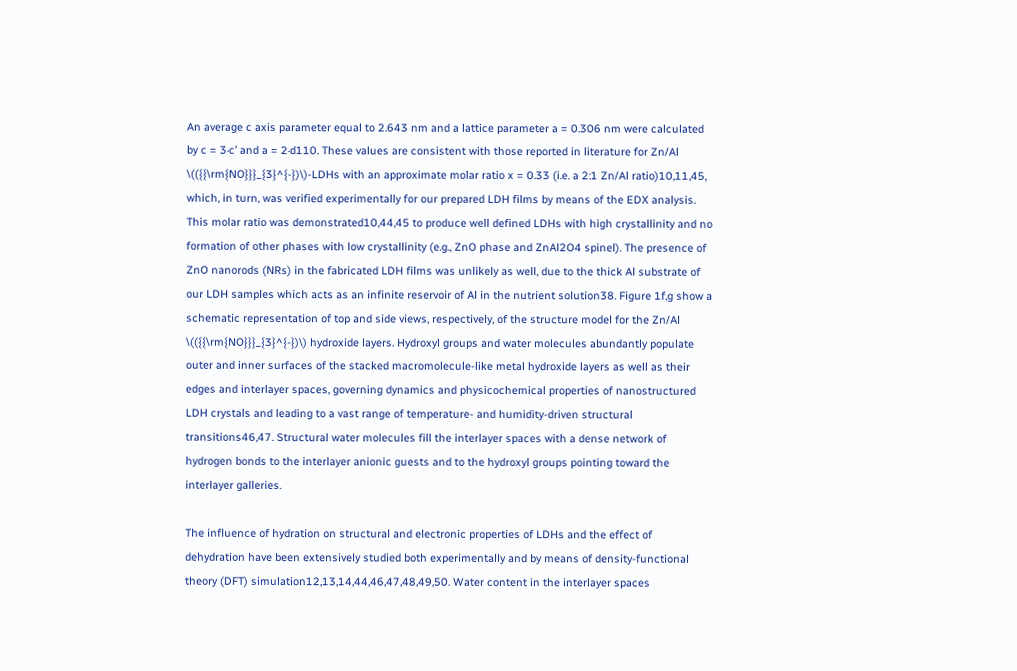An average c axis parameter equal to 2.643 nm and a lattice parameter a = 0.306 nm were calculated by c = 3·c’ and a = 2·d110. These values are consistent with those reported in literature for Zn/Al \(({{\rm{NO}}}_{3}^{-})\)-LDHs with an approximate molar ratio x = 0.33 (i.e. a 2:1 Zn/Al ratio)10,11,45, which, in turn, was verified experimentally for our prepared LDH films by means of the EDX analysis. This molar ratio was demonstrated10,44,45 to produce well defined LDHs with high crystallinity and no formation of other phases with low crystallinity (e.g., ZnO phase and ZnAl2O4 spinel). The presence of ZnO nanorods (NRs) in the fabricated LDH films was unlikely as well, due to the thick Al substrate of our LDH samples which acts as an infinite reservoir of Al in the nutrient solution38. Figure 1f,g show a schematic representation of top and side views, respectively, of the structure model for the Zn/Al \(({{\rm{NO}}}_{3}^{-})\) hydroxide layers. Hydroxyl groups and water molecules abundantly populate outer and inner surfaces of the stacked macromolecule-like metal hydroxide layers as well as their edges and interlayer spaces, governing dynamics and physicochemical properties of nanostructured LDH crystals and leading to a vast range of temperature- and humidity-driven structural transitions46,47. Structural water molecules fill the interlayer spaces with a dense network of hydrogen bonds to the interlayer anionic guests and to the hydroxyl groups pointing toward the interlayer galleries.

The influence of hydration on structural and electronic properties of LDHs and the effect of dehydration have been extensively studied both experimentally and by means of density-functional theory (DFT) simulation12,13,14,44,46,47,48,49,50. Water content in the interlayer spaces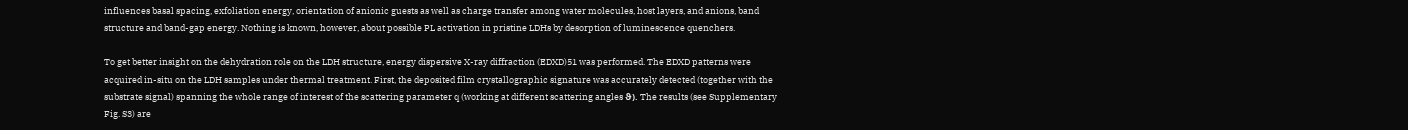influences basal spacing, exfoliation energy, orientation of anionic guests as well as charge transfer among water molecules, host layers, and anions, band structure and band-gap energy. Nothing is known, however, about possible PL activation in pristine LDHs by desorption of luminescence quenchers.

To get better insight on the dehydration role on the LDH structure, energy dispersive X-ray diffraction (EDXD)51 was performed. The EDXD patterns were acquired in-situ on the LDH samples under thermal treatment. First, the deposited film crystallographic signature was accurately detected (together with the substrate signal) spanning the whole range of interest of the scattering parameter q (working at different scattering angles ϑ). The results (see Supplementary Fig. S3) are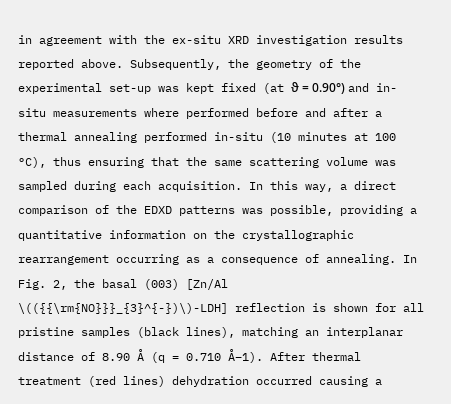in agreement with the ex-situ XRD investigation results reported above. Subsequently, the geometry of the experimental set-up was kept fixed (at ϑ = 0.90°) and in-situ measurements where performed before and after a thermal annealing performed in-situ (10 minutes at 100 °C), thus ensuring that the same scattering volume was sampled during each acquisition. In this way, a direct comparison of the EDXD patterns was possible, providing a quantitative information on the crystallographic rearrangement occurring as a consequence of annealing. In Fig. 2, the basal (003) [Zn/Al \(({{\rm{NO}}}_{3}^{-})\)-LDH] reflection is shown for all pristine samples (black lines), matching an interplanar distance of 8.90 Å (q = 0.710 Å−1). After thermal treatment (red lines) dehydration occurred causing a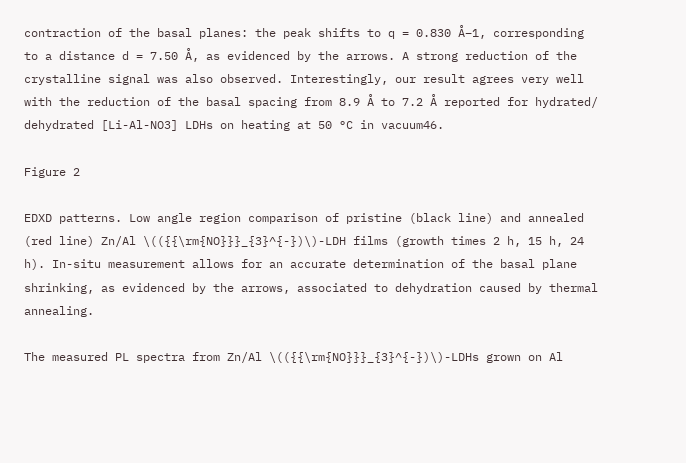contraction of the basal planes: the peak shifts to q = 0.830 Å−1, corresponding to a distance d = 7.50 Å, as evidenced by the arrows. A strong reduction of the crystalline signal was also observed. Interestingly, our result agrees very well with the reduction of the basal spacing from 8.9 Å to 7.2 Å reported for hydrated/ dehydrated [Li-Al-NO3] LDHs on heating at 50 °C in vacuum46.

Figure 2

EDXD patterns. Low angle region comparison of pristine (black line) and annealed (red line) Zn/Al \(({{\rm{NO}}}_{3}^{-})\)-LDH films (growth times 2 h, 15 h, 24 h). In-situ measurement allows for an accurate determination of the basal plane shrinking, as evidenced by the arrows, associated to dehydration caused by thermal annealing.

The measured PL spectra from Zn/Al \(({{\rm{NO}}}_{3}^{-})\)-LDHs grown on Al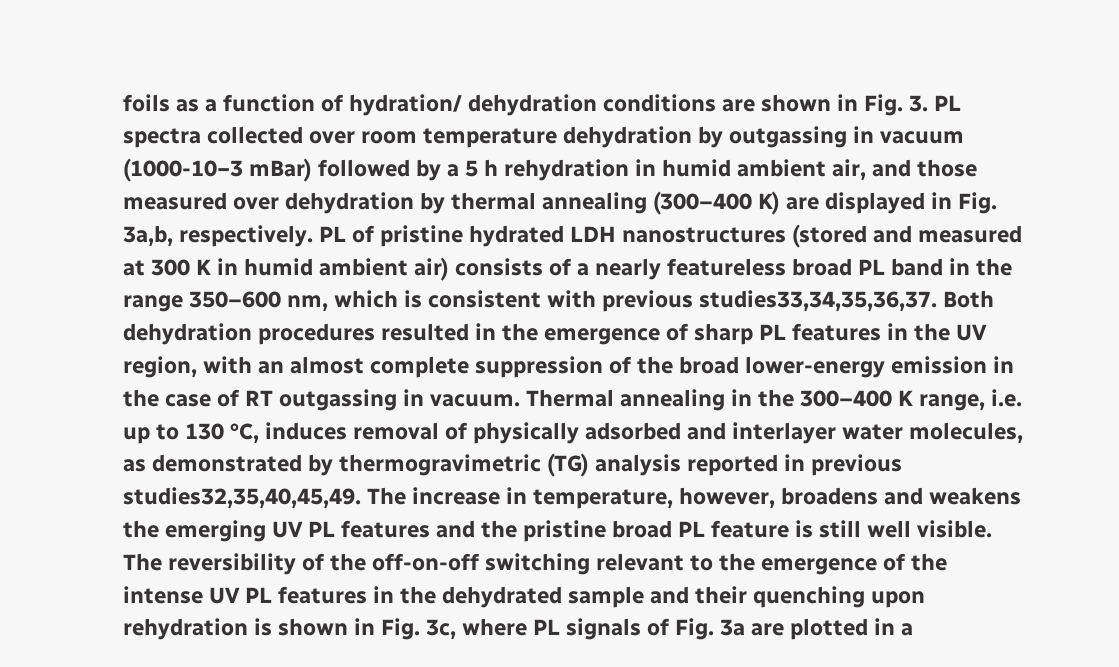foils as a function of hydration/ dehydration conditions are shown in Fig. 3. PL spectra collected over room temperature dehydration by outgassing in vacuum (1000-10−3 mBar) followed by a 5 h rehydration in humid ambient air, and those measured over dehydration by thermal annealing (300–400 K) are displayed in Fig. 3a,b, respectively. PL of pristine hydrated LDH nanostructures (stored and measured at 300 K in humid ambient air) consists of a nearly featureless broad PL band in the range 350–600 nm, which is consistent with previous studies33,34,35,36,37. Both dehydration procedures resulted in the emergence of sharp PL features in the UV region, with an almost complete suppression of the broad lower-energy emission in the case of RT outgassing in vacuum. Thermal annealing in the 300–400 K range, i.e. up to 130 °C, induces removal of physically adsorbed and interlayer water molecules, as demonstrated by thermogravimetric (TG) analysis reported in previous studies32,35,40,45,49. The increase in temperature, however, broadens and weakens the emerging UV PL features and the pristine broad PL feature is still well visible. The reversibility of the off-on-off switching relevant to the emergence of the intense UV PL features in the dehydrated sample and their quenching upon rehydration is shown in Fig. 3c, where PL signals of Fig. 3a are plotted in a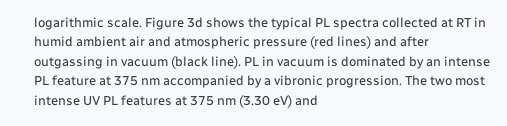logarithmic scale. Figure 3d shows the typical PL spectra collected at RT in humid ambient air and atmospheric pressure (red lines) and after outgassing in vacuum (black line). PL in vacuum is dominated by an intense PL feature at 375 nm accompanied by a vibronic progression. The two most intense UV PL features at 375 nm (3.30 eV) and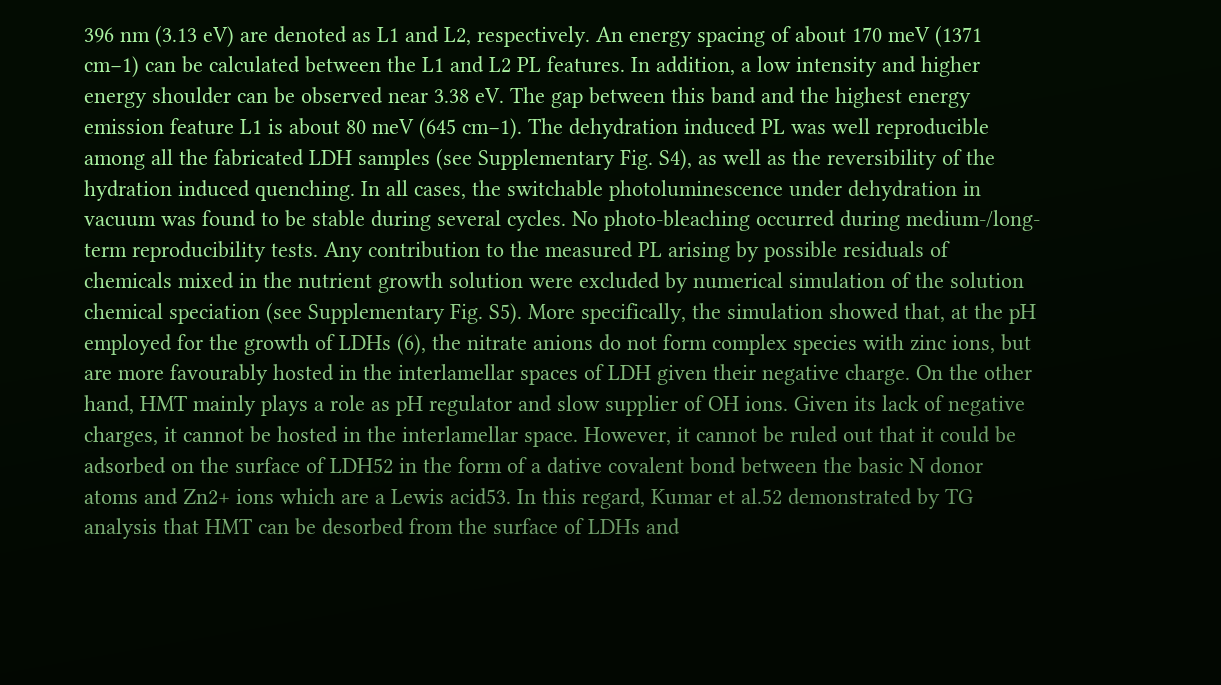396 nm (3.13 eV) are denoted as L1 and L2, respectively. An energy spacing of about 170 meV (1371 cm−1) can be calculated between the L1 and L2 PL features. In addition, a low intensity and higher energy shoulder can be observed near 3.38 eV. The gap between this band and the highest energy emission feature L1 is about 80 meV (645 cm−1). The dehydration induced PL was well reproducible among all the fabricated LDH samples (see Supplementary Fig. S4), as well as the reversibility of the hydration induced quenching. In all cases, the switchable photoluminescence under dehydration in vacuum was found to be stable during several cycles. No photo-bleaching occurred during medium-/long-term reproducibility tests. Any contribution to the measured PL arising by possible residuals of chemicals mixed in the nutrient growth solution were excluded by numerical simulation of the solution chemical speciation (see Supplementary Fig. S5). More specifically, the simulation showed that, at the pH employed for the growth of LDHs (6), the nitrate anions do not form complex species with zinc ions, but are more favourably hosted in the interlamellar spaces of LDH given their negative charge. On the other hand, HMT mainly plays a role as pH regulator and slow supplier of OH ions. Given its lack of negative charges, it cannot be hosted in the interlamellar space. However, it cannot be ruled out that it could be adsorbed on the surface of LDH52 in the form of a dative covalent bond between the basic N donor atoms and Zn2+ ions which are a Lewis acid53. In this regard, Kumar et al.52 demonstrated by TG analysis that HMT can be desorbed from the surface of LDHs and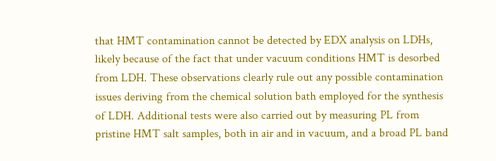that HMT contamination cannot be detected by EDX analysis on LDHs, likely because of the fact that under vacuum conditions HMT is desorbed from LDH. These observations clearly rule out any possible contamination issues deriving from the chemical solution bath employed for the synthesis of LDH. Additional tests were also carried out by measuring PL from pristine HMT salt samples, both in air and in vacuum, and a broad PL band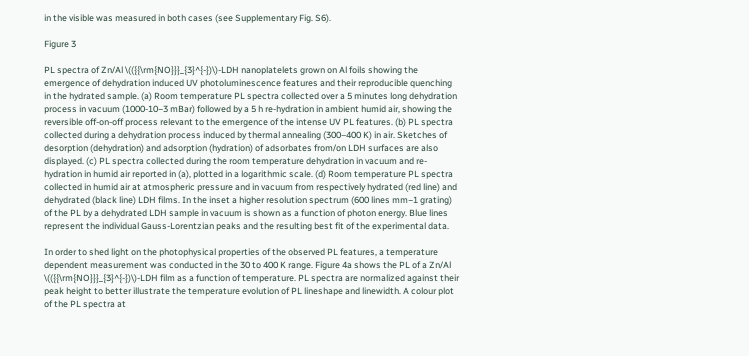in the visible was measured in both cases (see Supplementary Fig. S6).

Figure 3

PL spectra of Zn/Al \(({{\rm{NO}}}_{3}^{-})\)-LDH nanoplatelets grown on Al foils showing the emergence of dehydration induced UV photoluminescence features and their reproducible quenching in the hydrated sample. (a) Room temperature PL spectra collected over a 5 minutes long dehydration process in vacuum (1000-10−3 mBar) followed by a 5 h re-hydration in ambient humid air, showing the reversible off-on-off process relevant to the emergence of the intense UV PL features. (b) PL spectra collected during a dehydration process induced by thermal annealing (300–400 K) in air. Sketches of desorption (dehydration) and adsorption (hydration) of adsorbates from/on LDH surfaces are also displayed. (c) PL spectra collected during the room temperature dehydration in vacuum and re-hydration in humid air reported in (a), plotted in a logarithmic scale. (d) Room temperature PL spectra collected in humid air at atmospheric pressure and in vacuum from respectively hydrated (red line) and dehydrated (black line) LDH films. In the inset a higher resolution spectrum (600 lines mm−1 grating) of the PL by a dehydrated LDH sample in vacuum is shown as a function of photon energy. Blue lines represent the individual Gauss-Lorentzian peaks and the resulting best fit of the experimental data.

In order to shed light on the photophysical properties of the observed PL features, a temperature dependent measurement was conducted in the 30 to 400 K range. Figure 4a shows the PL of a Zn/Al \(({{\rm{NO}}}_{3}^{-})\)-LDH film as a function of temperature. PL spectra are normalized against their peak height to better illustrate the temperature evolution of PL lineshape and linewidth. A colour plot of the PL spectra at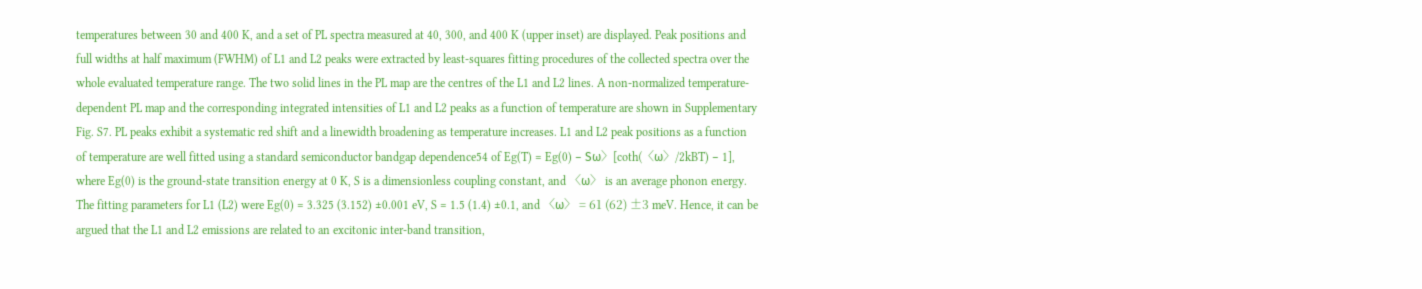temperatures between 30 and 400 K, and a set of PL spectra measured at 40, 300, and 400 K (upper inset) are displayed. Peak positions and full widths at half maximum (FWHM) of L1 and L2 peaks were extracted by least-squares fitting procedures of the collected spectra over the whole evaluated temperature range. The two solid lines in the PL map are the centres of the L1 and L2 lines. A non-normalized temperature-dependent PL map and the corresponding integrated intensities of L1 and L2 peaks as a function of temperature are shown in Supplementary Fig. S7. PL peaks exhibit a systematic red shift and a linewidth broadening as temperature increases. L1 and L2 peak positions as a function of temperature are well fitted using a standard semiconductor bandgap dependence54 of Eg(T) = Eg(0) − Sω〉[coth(〈ω〉/2kBT) − 1], where Eg(0) is the ground-state transition energy at 0 K, S is a dimensionless coupling constant, and 〈ω〉 is an average phonon energy. The fitting parameters for L1 (L2) were Eg(0) = 3.325 (3.152) ±0.001 eV, S = 1.5 (1.4) ±0.1, and 〈ω〉 = 61 (62) ±3 meV. Hence, it can be argued that the L1 and L2 emissions are related to an excitonic inter-band transition,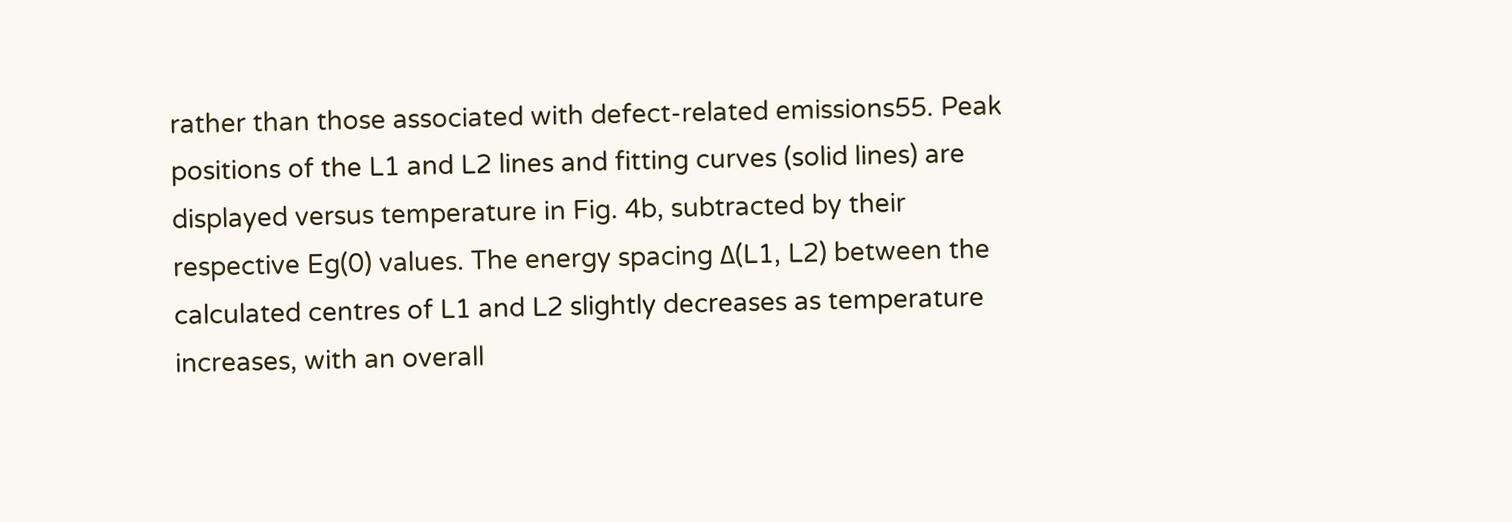rather than those associated with defect-related emissions55. Peak positions of the L1 and L2 lines and fitting curves (solid lines) are displayed versus temperature in Fig. 4b, subtracted by their respective Eg(0) values. The energy spacing Δ(L1, L2) between the calculated centres of L1 and L2 slightly decreases as temperature increases, with an overall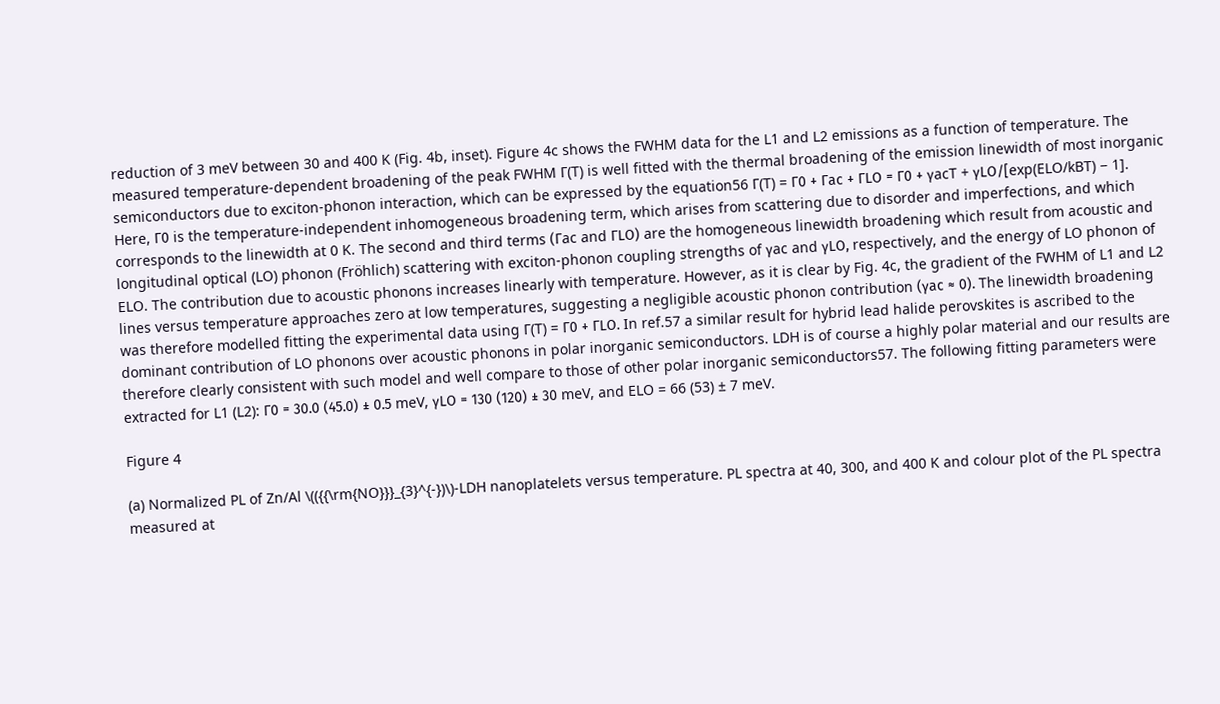reduction of 3 meV between 30 and 400 K (Fig. 4b, inset). Figure 4c shows the FWHM data for the L1 and L2 emissions as a function of temperature. The measured temperature-dependent broadening of the peak FWHM Γ(T) is well fitted with the thermal broadening of the emission linewidth of most inorganic semiconductors due to exciton-phonon interaction, which can be expressed by the equation56 Γ(T) = Γ0 + Γac + ΓLO = Γ0 + γacT + γLO/[exp(ELO/kBT) − 1]. Here, Γ0 is the temperature-independent inhomogeneous broadening term, which arises from scattering due to disorder and imperfections, and which corresponds to the linewidth at 0 K. The second and third terms (Γac and ΓLO) are the homogeneous linewidth broadening which result from acoustic and longitudinal optical (LO) phonon (Fröhlich) scattering with exciton-phonon coupling strengths of γac and γLO, respectively, and the energy of LO phonon of ELO. The contribution due to acoustic phonons increases linearly with temperature. However, as it is clear by Fig. 4c, the gradient of the FWHM of L1 and L2 lines versus temperature approaches zero at low temperatures, suggesting a negligible acoustic phonon contribution (γac ≈ 0). The linewidth broadening was therefore modelled fitting the experimental data using Γ(T) = Γ0 + ΓLO. In ref.57 a similar result for hybrid lead halide perovskites is ascribed to the dominant contribution of LO phonons over acoustic phonons in polar inorganic semiconductors. LDH is of course a highly polar material and our results are therefore clearly consistent with such model and well compare to those of other polar inorganic semiconductors57. The following fitting parameters were extracted for L1 (L2): Γ0 = 30.0 (45.0) ± 0.5 meV, γLO = 130 (120) ± 30 meV, and ELO = 66 (53) ± 7 meV.

Figure 4

(a) Normalized PL of Zn/Al \(({{\rm{NO}}}_{3}^{-})\)-LDH nanoplatelets versus temperature. PL spectra at 40, 300, and 400 K and colour plot of the PL spectra measured at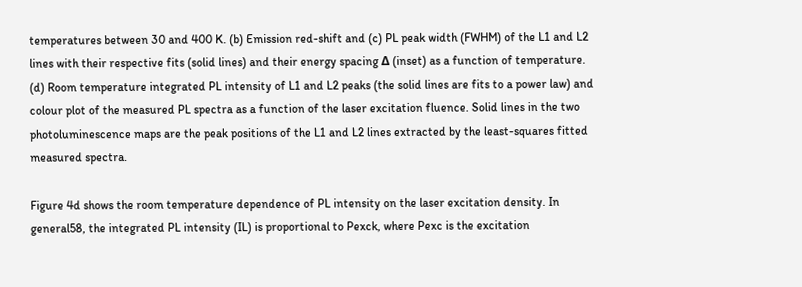temperatures between 30 and 400 K. (b) Emission red-shift and (c) PL peak width (FWHM) of the L1 and L2 lines with their respective fits (solid lines) and their energy spacing Δ (inset) as a function of temperature. (d) Room temperature integrated PL intensity of L1 and L2 peaks (the solid lines are fits to a power law) and colour plot of the measured PL spectra as a function of the laser excitation fluence. Solid lines in the two photoluminescence maps are the peak positions of the L1 and L2 lines extracted by the least-squares fitted measured spectra.

Figure 4d shows the room temperature dependence of PL intensity on the laser excitation density. In general58, the integrated PL intensity (IL) is proportional to Pexck, where Pexc is the excitation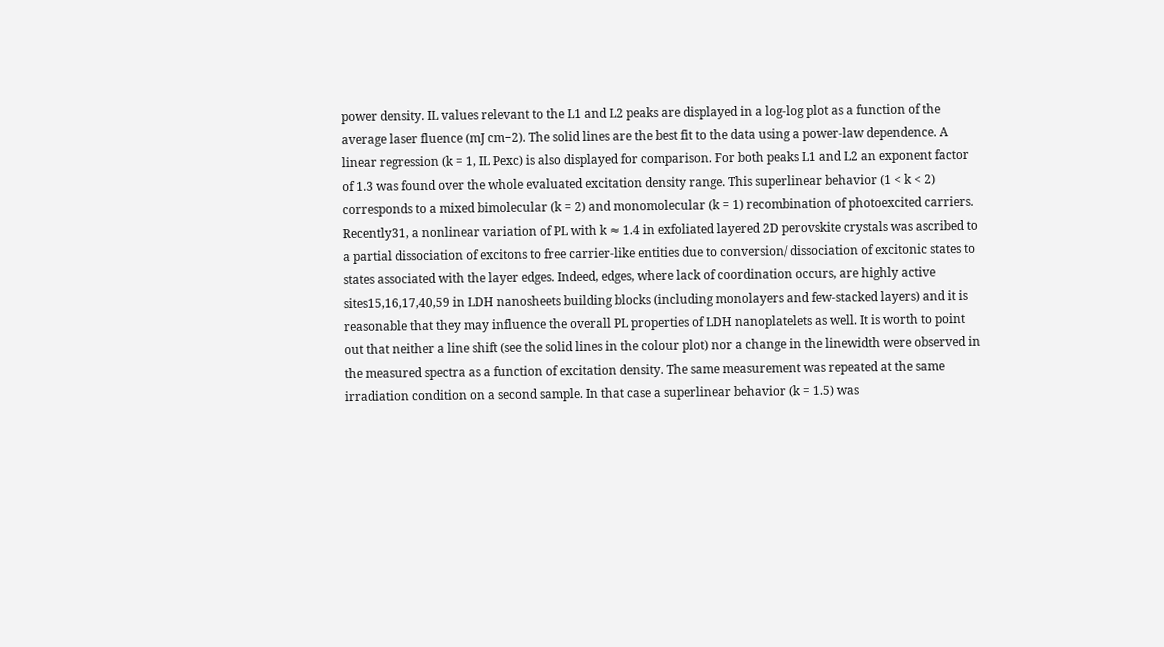power density. IL values relevant to the L1 and L2 peaks are displayed in a log-log plot as a function of the average laser fluence (mJ cm−2). The solid lines are the best fit to the data using a power-law dependence. A linear regression (k = 1, IL Pexc) is also displayed for comparison. For both peaks L1 and L2 an exponent factor of 1.3 was found over the whole evaluated excitation density range. This superlinear behavior (1 < k < 2) corresponds to a mixed bimolecular (k = 2) and monomolecular (k = 1) recombination of photoexcited carriers. Recently31, a nonlinear variation of PL with k ≈ 1.4 in exfoliated layered 2D perovskite crystals was ascribed to a partial dissociation of excitons to free carrier-like entities due to conversion/ dissociation of excitonic states to states associated with the layer edges. Indeed, edges, where lack of coordination occurs, are highly active sites15,16,17,40,59 in LDH nanosheets building blocks (including monolayers and few-stacked layers) and it is reasonable that they may influence the overall PL properties of LDH nanoplatelets as well. It is worth to point out that neither a line shift (see the solid lines in the colour plot) nor a change in the linewidth were observed in the measured spectra as a function of excitation density. The same measurement was repeated at the same irradiation condition on a second sample. In that case a superlinear behavior (k = 1.5) was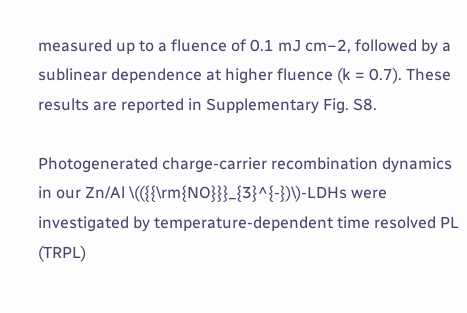measured up to a fluence of 0.1 mJ cm−2, followed by a sublinear dependence at higher fluence (k = 0.7). These results are reported in Supplementary Fig. S8.

Photogenerated charge-carrier recombination dynamics in our Zn/Al \(({{\rm{NO}}}_{3}^{-})\)-LDHs were investigated by temperature-dependent time resolved PL (TRPL)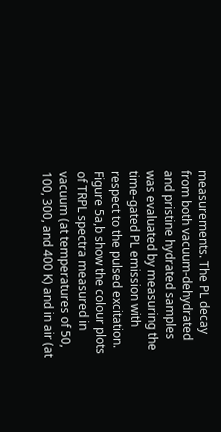measurements. The PL decay from both vacuum-dehydrated and pristine hydrated samples was evaluated by measuring the time-gated PL emission with respect to the pulsed excitation. Figure 5a,b show the colour plots of TRPL spectra measured in vacuum (at temperatures of 50, 100, 300, and 400 K) and in air (at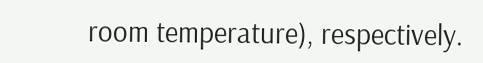room temperature), respectively.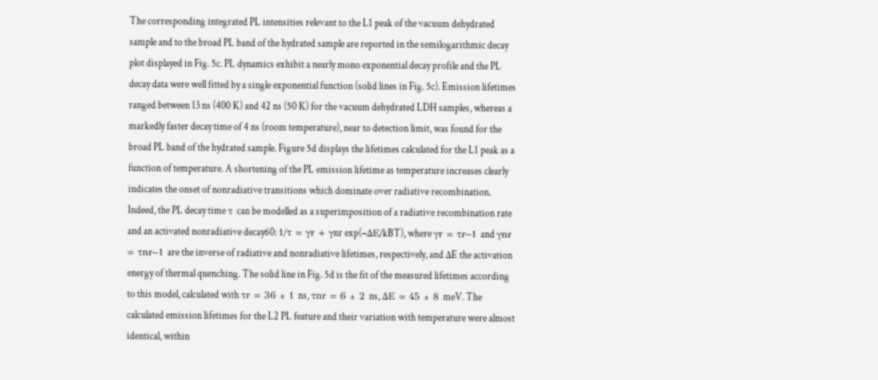The corresponding integrated PL intensities relevant to the L1 peak of the vacuum dehydrated sample and to the broad PL band of the hydrated sample are reported in the semilogarithmic decay plot displayed in Fig. 5c. PL dynamics exhibit a nearly mono exponential decay profile and the PL decay data were well fitted by a single exponential function (solid lines in Fig. 5c). Emission lifetimes ranged between 13 ns (400 K) and 42 ns (50 K) for the vacuum dehydrated LDH samples, whereas a markedly faster decay time of 4 ns (room temperature), near to detection limit, was found for the broad PL band of the hydrated sample. Figure 5d displays the lifetimes calculated for the L1 peak as a function of temperature. A shortening of the PL emission lifetime as temperature increases clearly indicates the onset of nonradiative transitions which dominate over radiative recombination. Indeed, the PL decay time τ can be modelled as a superimposition of a radiative recombination rate and an activated nonradiative decay60: 1/τ = γr + γnr exp(−ΔE/kBT), where γr = τr−1 and γnr = τnr−1 are the inverse of radiative and nonradiative lifetimes, respectively, and ΔE the activation energy of thermal quenching. The solid line in Fig. 5d is the fit of the measured lifetimes according to this model, calculated with τr = 36 ± 1 ns, τnr = 6 ± 2 ns, ΔE = 45 ± 8 meV. The calculated emission lifetimes for the L2 PL feature and their variation with temperature were almost identical, within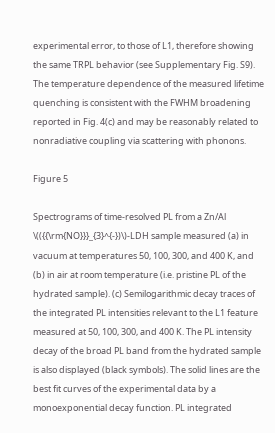experimental error, to those of L1, therefore showing the same TRPL behavior (see Supplementary Fig. S9). The temperature dependence of the measured lifetime quenching is consistent with the FWHM broadening reported in Fig. 4(c) and may be reasonably related to nonradiative coupling via scattering with phonons.

Figure 5

Spectrograms of time-resolved PL from a Zn/Al \(({{\rm{NO}}}_{3}^{-})\)-LDH sample measured (a) in vacuum at temperatures 50, 100, 300, and 400 K, and (b) in air at room temperature (i.e. pristine PL of the hydrated sample). (c) Semilogarithmic decay traces of the integrated PL intensities relevant to the L1 feature measured at 50, 100, 300, and 400 K. The PL intensity decay of the broad PL band from the hydrated sample is also displayed (black symbols). The solid lines are the best fit curves of the experimental data by a monoexponential decay function. PL integrated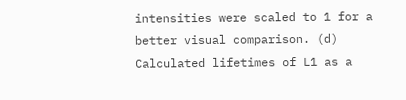intensities were scaled to 1 for a better visual comparison. (d) Calculated lifetimes of L1 as a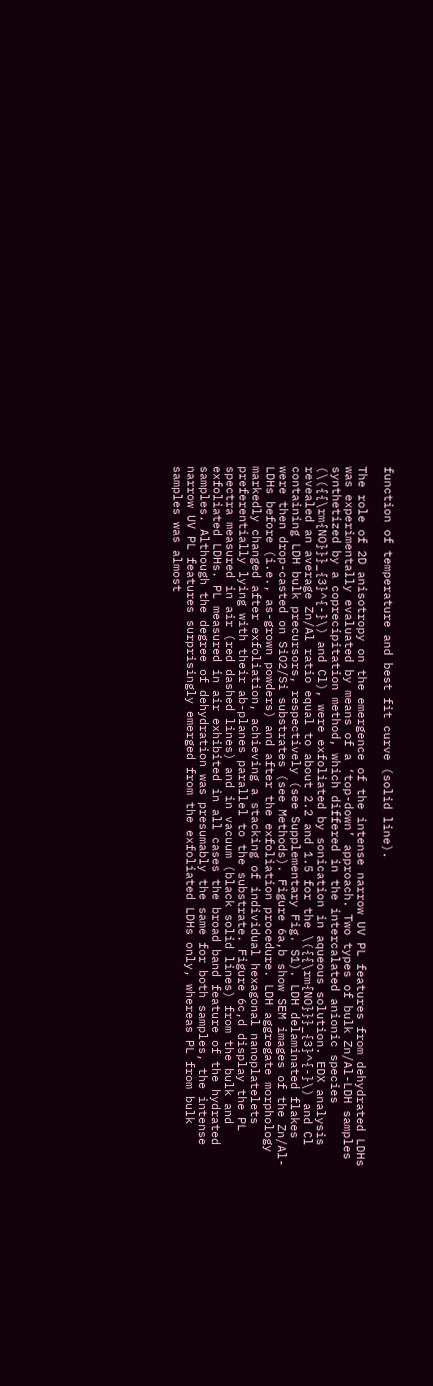function of temperature and best fit curve (solid line).

The role of 2D anisotropy on the emergence of the intense narrow UV PL features from dehydrated LDHs was experimentally evaluated by means of a ‘top-down’ approach. Two types of bulk Zn/Al-LDH samples synthetized by a coprecipitation method, which differed in the intercalated anionic species (\({{\rm{NO}}}_{3}^{-}\) and Cl), were exfoliated by sonication in aqueous solution. EDX analysis revealed an average Zn/Al ratio equal to about 2.2 and 1.5 for the \({{\rm{NO}}}_{3}^{-}\) and Cl containing LDH bulk precursors, respectively (see Supplementary Fig. S1). LDH delaminated flakes were then drop-casted on SiO2/Si substrates (see Methods). Figure 6a,b show SEM images of the Zn/Al-LDHs before (i.e., as-grown powders) and after the exfoliation procedure. LDH aggregate morphology markedly changed after exfoliation, achieving a stacking of individual hexagonal nanoplatelets preferentially lying with their ab-planes parallel to the substrate. Figure 6c,d display the PL spectra measured in air (red dashed lines) and in vacuum (black solid lines) from the bulk and exfoliated LDHs. PL measured in air exhibited in all cases the broad band feature of the hydrated samples. Although the degree of dehydration was presumably the same for both samples, the intense narrow UV PL features surprisingly emerged from the exfoliated LDHs only, whereas PL from bulk samples was almost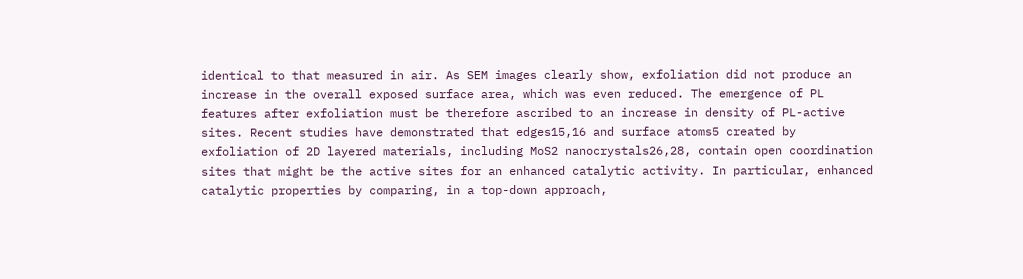identical to that measured in air. As SEM images clearly show, exfoliation did not produce an increase in the overall exposed surface area, which was even reduced. The emergence of PL features after exfoliation must be therefore ascribed to an increase in density of PL-active sites. Recent studies have demonstrated that edges15,16 and surface atoms5 created by exfoliation of 2D layered materials, including MoS2 nanocrystals26,28, contain open coordination sites that might be the active sites for an enhanced catalytic activity. In particular, enhanced catalytic properties by comparing, in a top-down approach,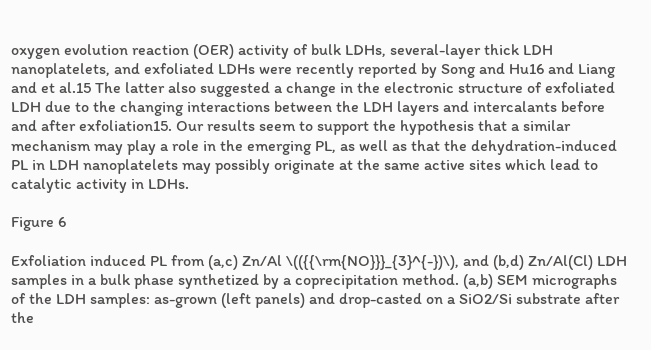oxygen evolution reaction (OER) activity of bulk LDHs, several-layer thick LDH nanoplatelets, and exfoliated LDHs were recently reported by Song and Hu16 and Liang and et al.15 The latter also suggested a change in the electronic structure of exfoliated LDH due to the changing interactions between the LDH layers and intercalants before and after exfoliation15. Our results seem to support the hypothesis that a similar mechanism may play a role in the emerging PL, as well as that the dehydration-induced PL in LDH nanoplatelets may possibly originate at the same active sites which lead to catalytic activity in LDHs.

Figure 6

Exfoliation induced PL from (a,c) Zn/Al \(({{\rm{NO}}}_{3}^{-})\), and (b,d) Zn/Al(Cl) LDH samples in a bulk phase synthetized by a coprecipitation method. (a,b) SEM micrographs of the LDH samples: as-grown (left panels) and drop-casted on a SiO2/Si substrate after the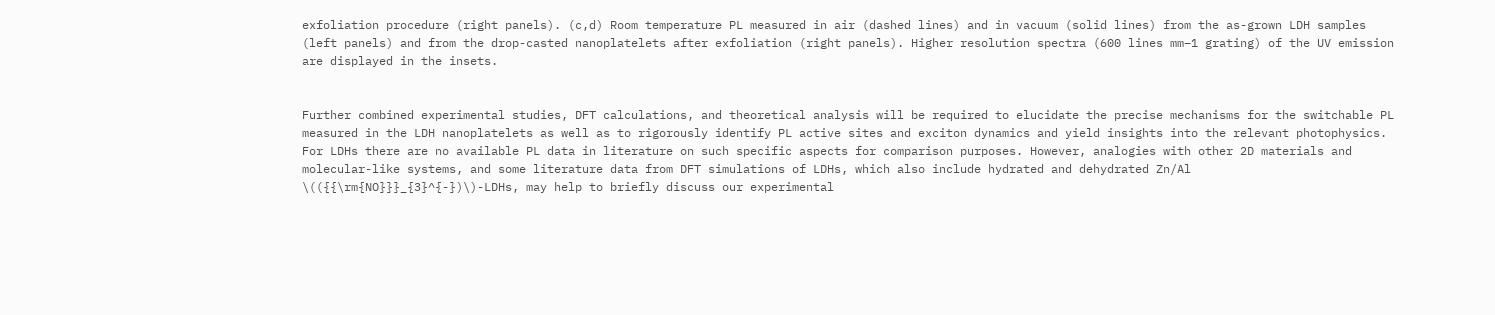exfoliation procedure (right panels). (c,d) Room temperature PL measured in air (dashed lines) and in vacuum (solid lines) from the as-grown LDH samples (left panels) and from the drop-casted nanoplatelets after exfoliation (right panels). Higher resolution spectra (600 lines mm−1 grating) of the UV emission are displayed in the insets.


Further combined experimental studies, DFT calculations, and theoretical analysis will be required to elucidate the precise mechanisms for the switchable PL measured in the LDH nanoplatelets as well as to rigorously identify PL active sites and exciton dynamics and yield insights into the relevant photophysics. For LDHs there are no available PL data in literature on such specific aspects for comparison purposes. However, analogies with other 2D materials and molecular-like systems, and some literature data from DFT simulations of LDHs, which also include hydrated and dehydrated Zn/Al \(({{\rm{NO}}}_{3}^{-})\)-LDHs, may help to briefly discuss our experimental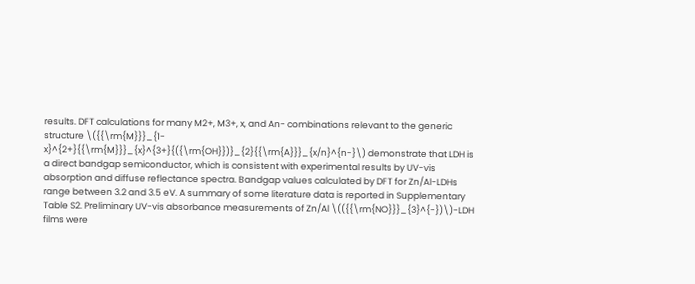results. DFT calculations for many M2+, M3+, x, and An- combinations relevant to the generic structure \({{\rm{M}}}_{1-x}^{2+}{{\rm{M}}}_{x}^{3+}{({\rm{OH}})}_{2}{{\rm{A}}}_{x/n}^{n-}\) demonstrate that LDH is a direct bandgap semiconductor, which is consistent with experimental results by UV-vis absorption and diffuse reflectance spectra. Bandgap values calculated by DFT for Zn/Al-LDHs range between 3.2 and 3.5 eV. A summary of some literature data is reported in Supplementary Table S2. Preliminary UV-vis absorbance measurements of Zn/Al \(({{\rm{NO}}}_{3}^{-})\)-LDH films were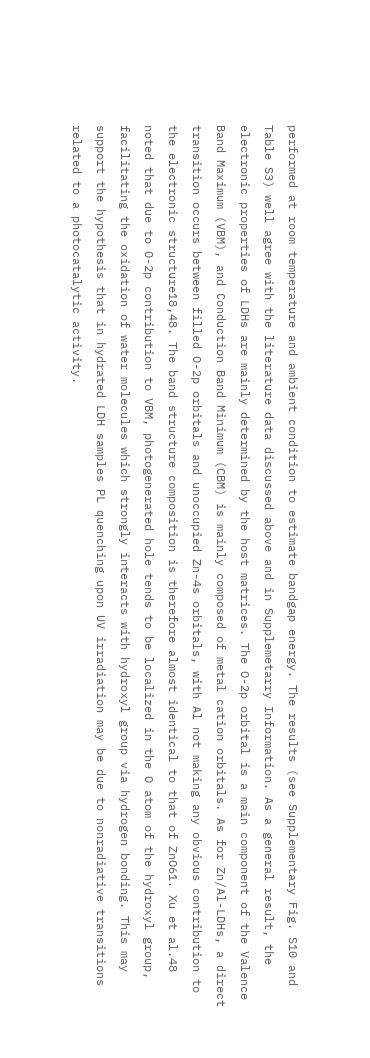performed at room temperature and ambient condition to estimate bandgap energy. The results (see Supplementary Fig. S10 and Table S3) well agree with the literature data discussed above and in Supplemetarry Information. As a general result, the electronic properties of LDHs are mainly determined by the host matrices. The O-2p orbital is a main component of the Valence Band Maximum (VBM), and Conduction Band Minimum (CBM) is mainly composed of metal cation orbitals. As for Zn/Al-LDHs, a direct transition occurs between filled O-2p orbitals and unoccupied Zn-4s orbitals, with Al not making any obvious contribution to the electronic structure18,48. The band structure composition is therefore almost identical to that of ZnO61. Xu et al.48 noted that due to O-2p contribution to VBM, photogenerated hole tends to be localized in the O atom of the hydroxyl group, facilitating the oxidation of water molecules which strongly interacts with hydroxyl group via hydrogen bonding. This may support the hypothesis that in hydrated LDH samples PL quenching upon UV irradiation may be due to nonradiative transitions related to a photocatalytic activity.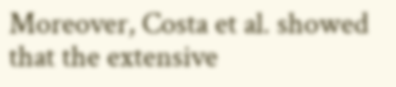Moreover, Costa et al. showed that the extensive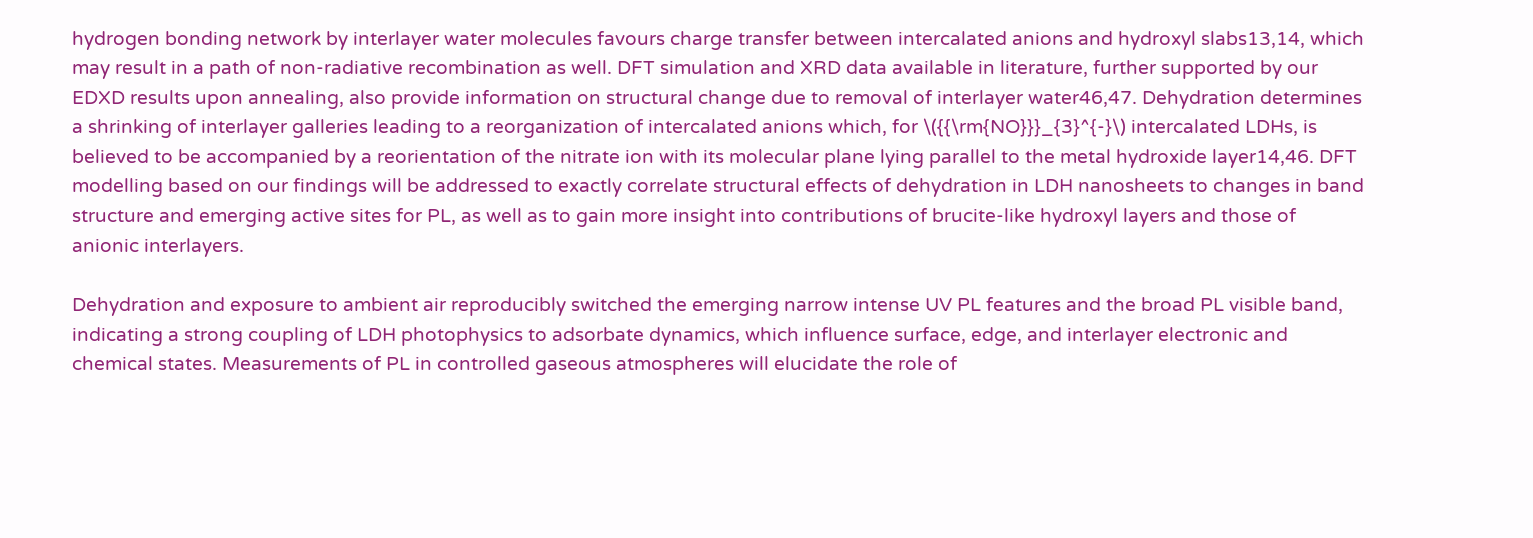hydrogen bonding network by interlayer water molecules favours charge transfer between intercalated anions and hydroxyl slabs13,14, which may result in a path of non-radiative recombination as well. DFT simulation and XRD data available in literature, further supported by our EDXD results upon annealing, also provide information on structural change due to removal of interlayer water46,47. Dehydration determines a shrinking of interlayer galleries leading to a reorganization of intercalated anions which, for \({{\rm{NO}}}_{3}^{-}\) intercalated LDHs, is believed to be accompanied by a reorientation of the nitrate ion with its molecular plane lying parallel to the metal hydroxide layer14,46. DFT modelling based on our findings will be addressed to exactly correlate structural effects of dehydration in LDH nanosheets to changes in band structure and emerging active sites for PL, as well as to gain more insight into contributions of brucite-like hydroxyl layers and those of anionic interlayers.

Dehydration and exposure to ambient air reproducibly switched the emerging narrow intense UV PL features and the broad PL visible band, indicating a strong coupling of LDH photophysics to adsorbate dynamics, which influence surface, edge, and interlayer electronic and chemical states. Measurements of PL in controlled gaseous atmospheres will elucidate the role of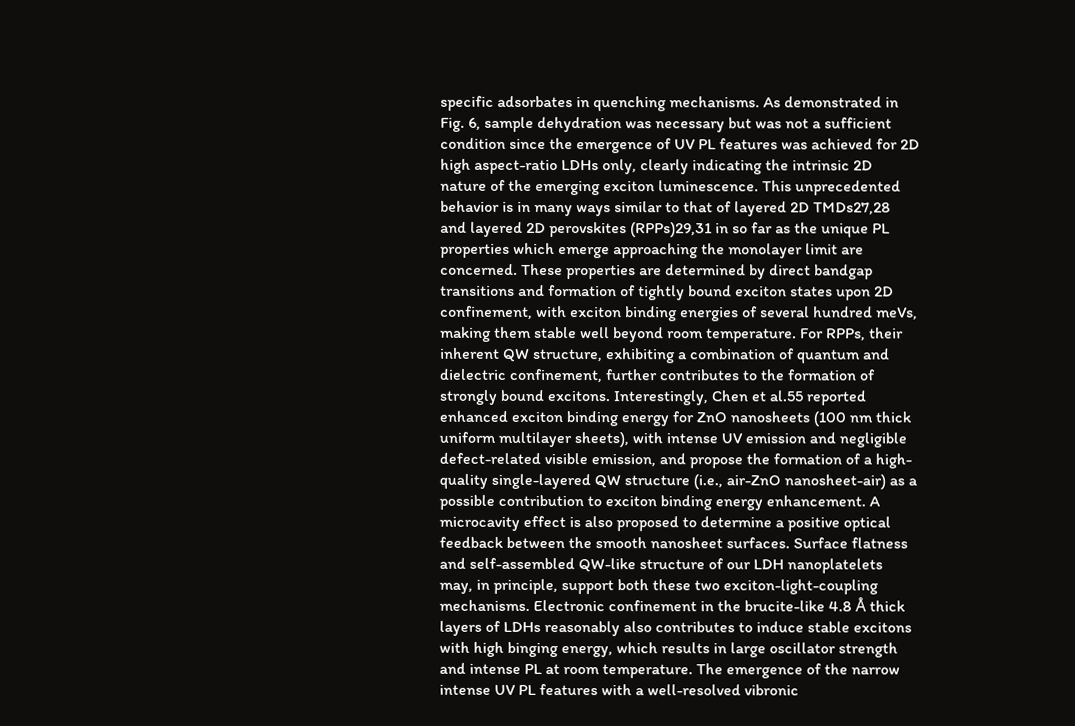specific adsorbates in quenching mechanisms. As demonstrated in Fig. 6, sample dehydration was necessary but was not a sufficient condition since the emergence of UV PL features was achieved for 2D high aspect-ratio LDHs only, clearly indicating the intrinsic 2D nature of the emerging exciton luminescence. This unprecedented behavior is in many ways similar to that of layered 2D TMDs27,28 and layered 2D perovskites (RPPs)29,31 in so far as the unique PL properties which emerge approaching the monolayer limit are concerned. These properties are determined by direct bandgap transitions and formation of tightly bound exciton states upon 2D confinement, with exciton binding energies of several hundred meVs, making them stable well beyond room temperature. For RPPs, their inherent QW structure, exhibiting a combination of quantum and dielectric confinement, further contributes to the formation of strongly bound excitons. Interestingly, Chen et al.55 reported enhanced exciton binding energy for ZnO nanosheets (100 nm thick uniform multilayer sheets), with intense UV emission and negligible defect-related visible emission, and propose the formation of a high-quality single-layered QW structure (i.e., air-ZnO nanosheet-air) as a possible contribution to exciton binding energy enhancement. A microcavity effect is also proposed to determine a positive optical feedback between the smooth nanosheet surfaces. Surface flatness and self-assembled QW-like structure of our LDH nanoplatelets may, in principle, support both these two exciton-light-coupling mechanisms. Electronic confinement in the brucite-like 4.8 Å thick layers of LDHs reasonably also contributes to induce stable excitons with high binging energy, which results in large oscillator strength and intense PL at room temperature. The emergence of the narrow intense UV PL features with a well-resolved vibronic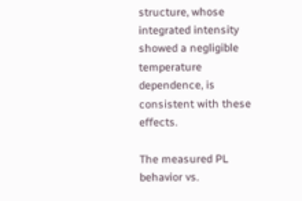structure, whose integrated intensity showed a negligible temperature dependence, is consistent with these effects.

The measured PL behavior vs.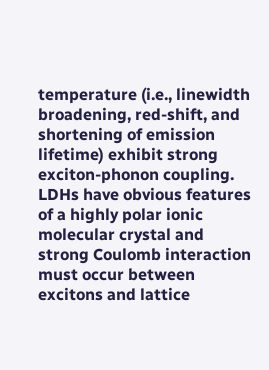temperature (i.e., linewidth broadening, red-shift, and shortening of emission lifetime) exhibit strong exciton-phonon coupling. LDHs have obvious features of a highly polar ionic molecular crystal and strong Coulomb interaction must occur between excitons and lattice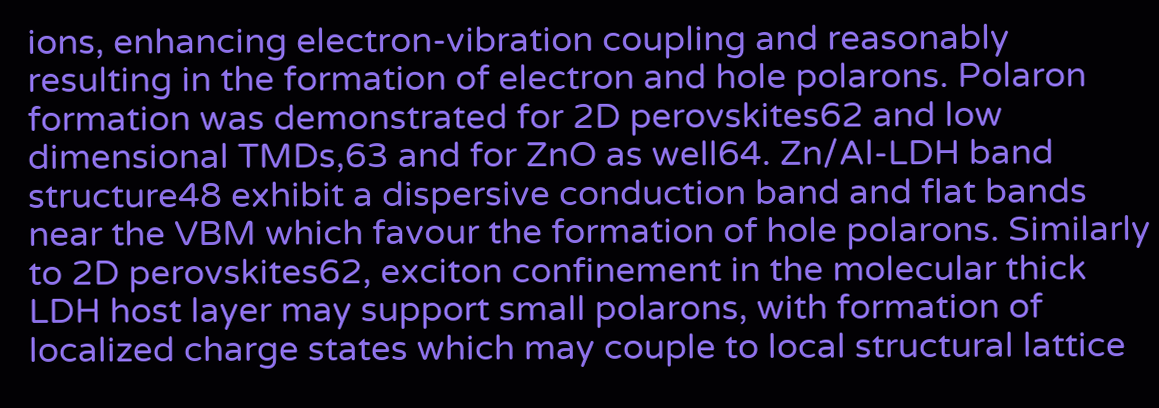ions, enhancing electron-vibration coupling and reasonably resulting in the formation of electron and hole polarons. Polaron formation was demonstrated for 2D perovskites62 and low dimensional TMDs,63 and for ZnO as well64. Zn/Al-LDH band structure48 exhibit a dispersive conduction band and flat bands near the VBM which favour the formation of hole polarons. Similarly to 2D perovskites62, exciton confinement in the molecular thick LDH host layer may support small polarons, with formation of localized charge states which may couple to local structural lattice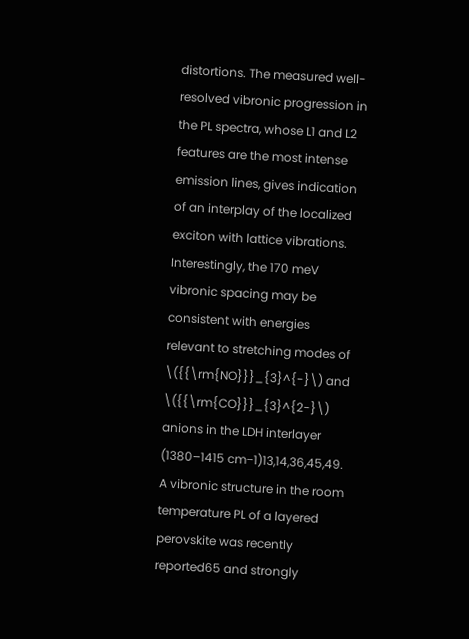distortions. The measured well-resolved vibronic progression in the PL spectra, whose L1 and L2 features are the most intense emission lines, gives indication of an interplay of the localized exciton with lattice vibrations. Interestingly, the 170 meV vibronic spacing may be consistent with energies relevant to stretching modes of \({{\rm{NO}}}_{3}^{-}\) and \({{\rm{CO}}}_{3}^{2-}\) anions in the LDH interlayer (1380–1415 cm−1)13,14,36,45,49. A vibronic structure in the room temperature PL of a layered perovskite was recently reported65 and strongly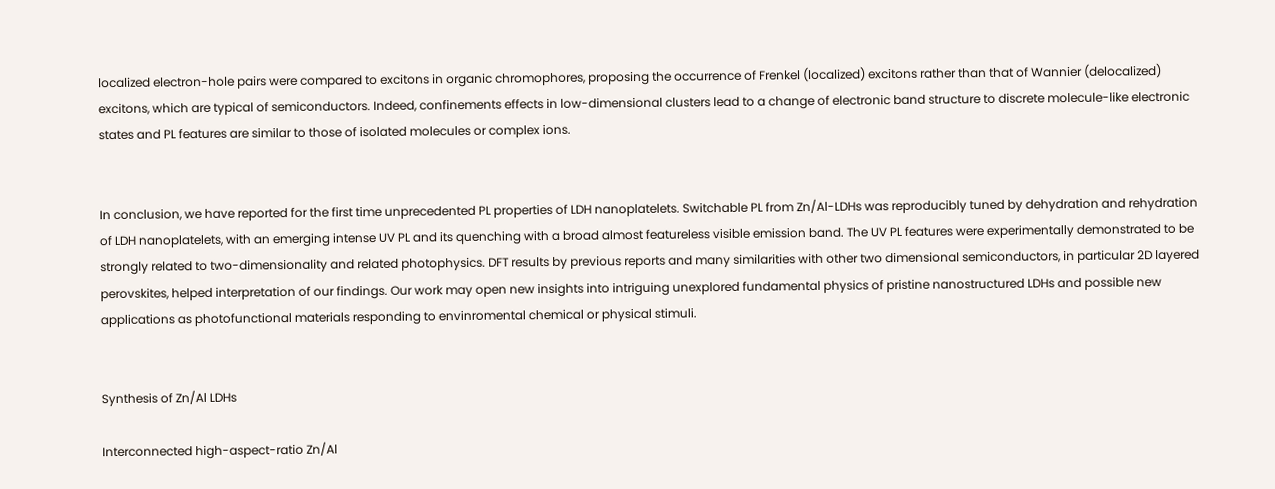localized electron-hole pairs were compared to excitons in organic chromophores, proposing the occurrence of Frenkel (localized) excitons rather than that of Wannier (delocalized) excitons, which are typical of semiconductors. Indeed, confinements effects in low-dimensional clusters lead to a change of electronic band structure to discrete molecule-like electronic states and PL features are similar to those of isolated molecules or complex ions.


In conclusion, we have reported for the first time unprecedented PL properties of LDH nanoplatelets. Switchable PL from Zn/Al-LDHs was reproducibly tuned by dehydration and rehydration of LDH nanoplatelets, with an emerging intense UV PL and its quenching with a broad almost featureless visible emission band. The UV PL features were experimentally demonstrated to be strongly related to two-dimensionality and related photophysics. DFT results by previous reports and many similarities with other two dimensional semiconductors, in particular 2D layered perovskites, helped interpretation of our findings. Our work may open new insights into intriguing unexplored fundamental physics of pristine nanostructured LDHs and possible new applications as photofunctional materials responding to envinromental chemical or physical stimuli.


Synthesis of Zn/Al LDHs

Interconnected high-aspect-ratio Zn/Al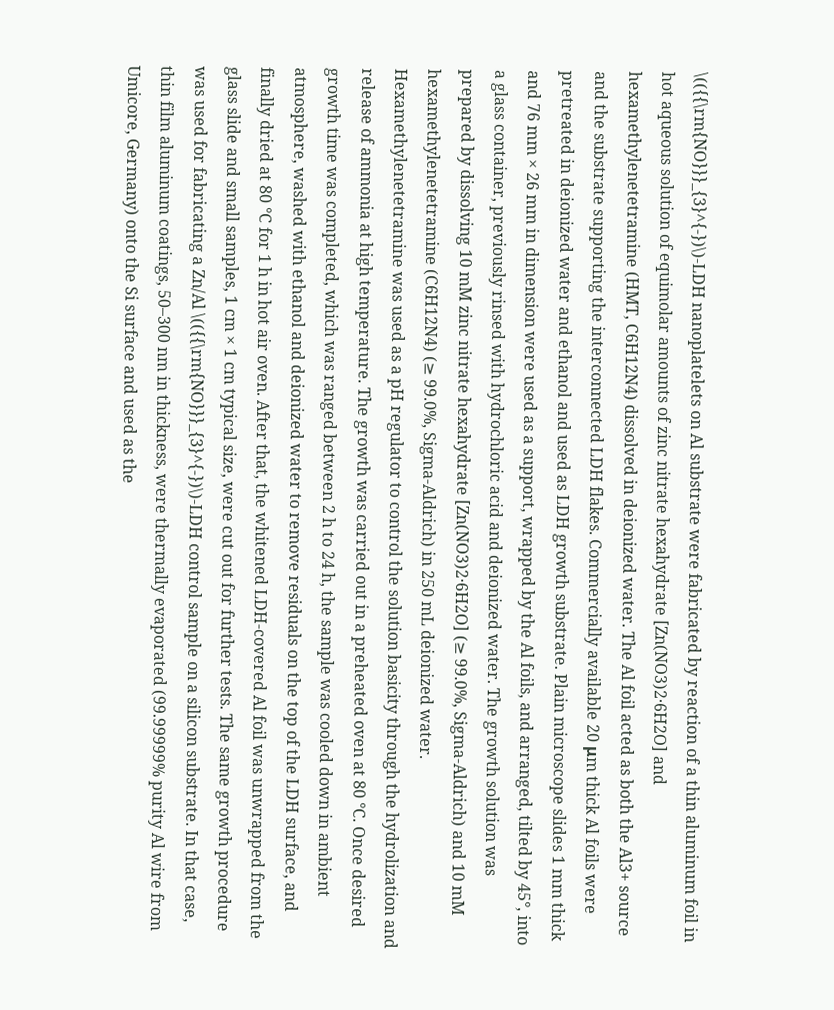\(({{\rm{NO}}}_{3}^{-})\)-LDH nanoplatelets on Al substrate were fabricated by reaction of a thin aluminum foil in hot aqueous solution of equimolar amounts of zinc nitrate hexahydrate [Zn(NO3)2·6H2O] and hexamethylenetetramine (HMT, C6H12N4) dissolved in deionized water. The Al foil acted as both the Al3+ source and the substrate supporting the interconnected LDH flakes. Commercially available 20 μm thick Al foils were pretreated in deionized water and ethanol and used as LDH growth substrate. Plain microscope slides 1 mm thick and 76 mm × 26 mm in dimension were used as a support, wrapped by the Al foils, and arranged, tilted by 45°, into a glass container, previously rinsed with hydrochloric acid and deionized water. The growth solution was prepared by dissolving 10 mM zinc nitrate hexahydrate [Zn(NO3)2·6H2O] (≥ 99.0%, Sigma-Aldrich) and 10 mM hexamethylenetetramine (C6H12N4) (≥ 99.0%, Sigma-Aldrich) in 250 mL deionized water. Hexamethylenetetramine was used as a pH regulator to control the solution basicity through the hydrolization and release of ammonia at high temperature. The growth was carried out in a preheated oven at 80 °C. Once desired growth time was completed, which was ranged between 2 h to 24 h, the sample was cooled down in ambient atmosphere, washed with ethanol and deionized water to remove residuals on the top of the LDH surface, and finally dried at 80 °C for 1 h in hot air oven. After that, the whitened LDH-covered Al foil was unwrapped from the glass slide and small samples, 1 cm × 1 cm typical size, were cut out for further tests. The same growth procedure was used for fabricating a Zn/Al \(({{\rm{NO}}}_{3}^{-})\)-LDH control sample on a silicon substrate. In that case, thin film aluminum coatings, 50–300 nm in thickness, were thermally evaporated (99.99999% purity Al wire from Umicore, Germany) onto the Si surface and used as the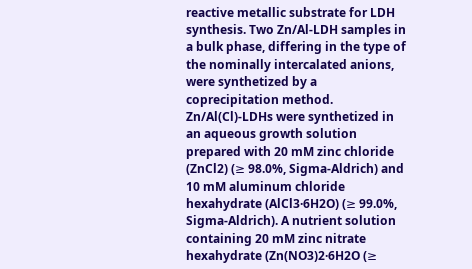reactive metallic substrate for LDH synthesis. Two Zn/Al-LDH samples in a bulk phase, differing in the type of the nominally intercalated anions, were synthetized by a coprecipitation method. Zn/Al(Cl)-LDHs were synthetized in an aqueous growth solution prepared with 20 mM zinc chloride (ZnCl2) (≥ 98.0%, Sigma-Aldrich) and 10 mM aluminum chloride hexahydrate (AlCl3·6H2O) (≥ 99.0%, Sigma-Aldrich). A nutrient solution containing 20 mM zinc nitrate hexahydrate (Zn(NO3)2·6H2O (≥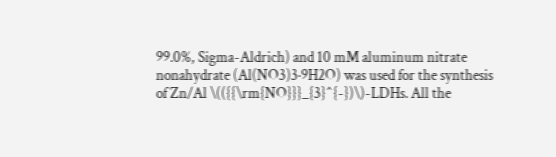99.0%, Sigma-Aldrich) and 10 mM aluminum nitrate nonahydrate (Al(NO3)3·9H2O) was used for the synthesis of Zn/Al \(({{\rm{NO}}}_{3}^{-})\)-LDHs. All the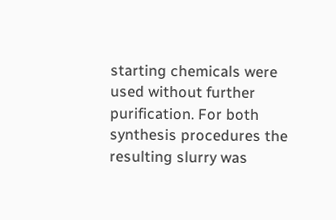starting chemicals were used without further purification. For both synthesis procedures the resulting slurry was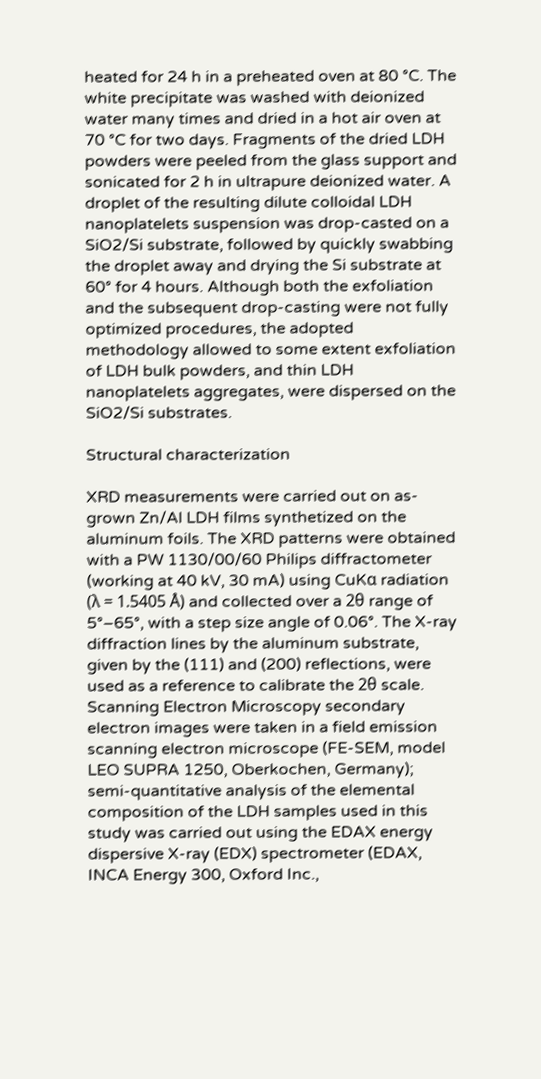heated for 24 h in a preheated oven at 80 °C. The white precipitate was washed with deionized water many times and dried in a hot air oven at 70 °C for two days. Fragments of the dried LDH powders were peeled from the glass support and sonicated for 2 h in ultrapure deionized water. A droplet of the resulting dilute colloidal LDH nanoplatelets suspension was drop-casted on a SiO2/Si substrate, followed by quickly swabbing the droplet away and drying the Si substrate at 60° for 4 hours. Although both the exfoliation and the subsequent drop-casting were not fully optimized procedures, the adopted methodology allowed to some extent exfoliation of LDH bulk powders, and thin LDH nanoplatelets aggregates, were dispersed on the SiO2/Si substrates.

Structural characterization

XRD measurements were carried out on as-grown Zn/Al LDH films synthetized on the aluminum foils. The XRD patterns were obtained with a PW 1130/00/60 Philips diffractometer (working at 40 kV, 30 mA) using CuKα radiation (λ = 1.5405 Å) and collected over a 2θ range of 5°–65°, with a step size angle of 0.06°. The X-ray diffraction lines by the aluminum substrate, given by the (111) and (200) reflections, were used as a reference to calibrate the 2θ scale. Scanning Electron Microscopy secondary electron images were taken in a field emission scanning electron microscope (FE-SEM, model LEO SUPRA 1250, Oberkochen, Germany); semi-quantitative analysis of the elemental composition of the LDH samples used in this study was carried out using the EDAX energy dispersive X-ray (EDX) spectrometer (EDAX, INCA Energy 300, Oxford Inc.,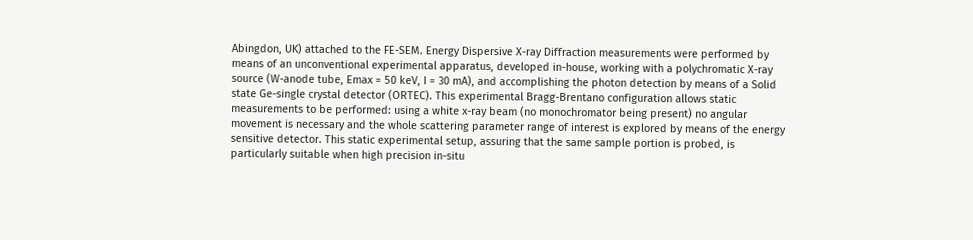Abingdon, UK) attached to the FE-SEM. Energy Dispersive X-ray Diffraction measurements were performed by means of an unconventional experimental apparatus, developed in-house, working with a polychromatic X-ray source (W-anode tube, Emax = 50 keV, I = 30 mA), and accomplishing the photon detection by means of a Solid state Ge-single crystal detector (ORTEC). This experimental Bragg-Brentano configuration allows static measurements to be performed: using a white x-ray beam (no monochromator being present) no angular movement is necessary and the whole scattering parameter range of interest is explored by means of the energy sensitive detector. This static experimental setup, assuring that the same sample portion is probed, is particularly suitable when high precision in-situ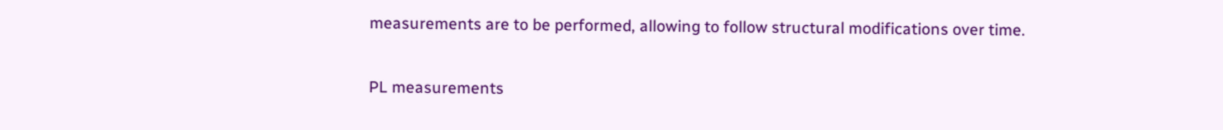measurements are to be performed, allowing to follow structural modifications over time.

PL measurements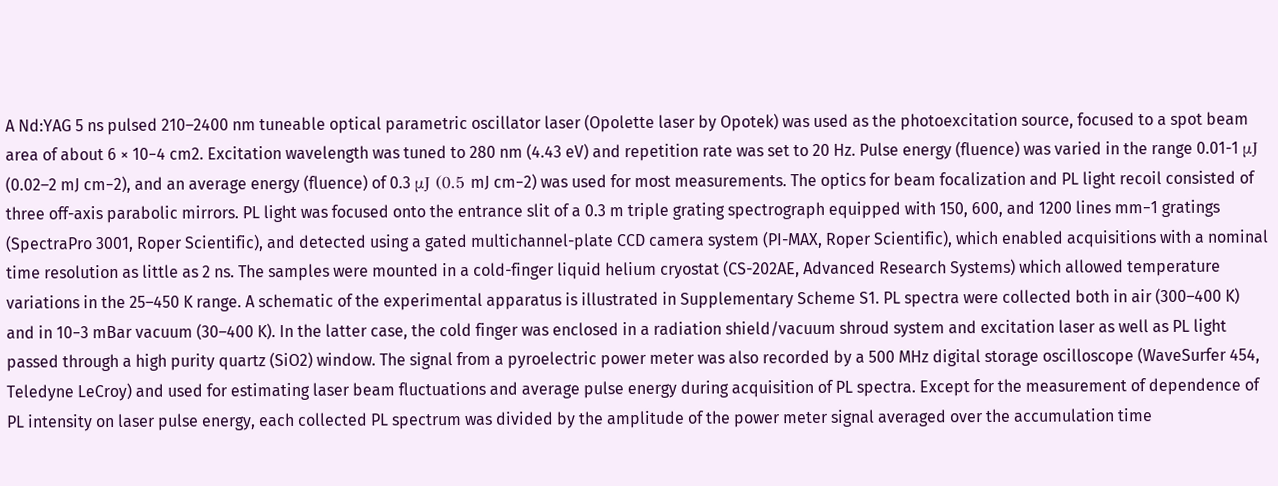A Nd:YAG 5 ns pulsed 210–2400 nm tuneable optical parametric oscillator laser (Opolette laser by Opotek) was used as the photoexcitation source, focused to a spot beam area of about 6 × 10−4 cm2. Excitation wavelength was tuned to 280 nm (4.43 eV) and repetition rate was set to 20 Hz. Pulse energy (fluence) was varied in the range 0.01-1 μJ (0.02–2 mJ cm−2), and an average energy (fluence) of 0.3 μJ (0.5 mJ cm−2) was used for most measurements. The optics for beam focalization and PL light recoil consisted of three off-axis parabolic mirrors. PL light was focused onto the entrance slit of a 0.3 m triple grating spectrograph equipped with 150, 600, and 1200 lines mm−1 gratings (SpectraPro 3001, Roper Scientific), and detected using a gated multichannel-plate CCD camera system (PI-MAX, Roper Scientific), which enabled acquisitions with a nominal time resolution as little as 2 ns. The samples were mounted in a cold-finger liquid helium cryostat (CS-202AE, Advanced Research Systems) which allowed temperature variations in the 25–450 K range. A schematic of the experimental apparatus is illustrated in Supplementary Scheme S1. PL spectra were collected both in air (300–400 K) and in 10−3 mBar vacuum (30–400 K). In the latter case, the cold finger was enclosed in a radiation shield/vacuum shroud system and excitation laser as well as PL light passed through a high purity quartz (SiO2) window. The signal from a pyroelectric power meter was also recorded by a 500 MHz digital storage oscilloscope (WaveSurfer 454, Teledyne LeCroy) and used for estimating laser beam fluctuations and average pulse energy during acquisition of PL spectra. Except for the measurement of dependence of PL intensity on laser pulse energy, each collected PL spectrum was divided by the amplitude of the power meter signal averaged over the accumulation time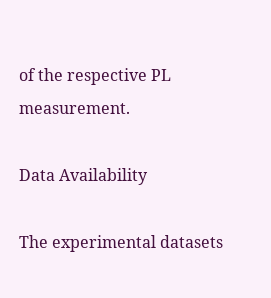of the respective PL measurement.

Data Availability

The experimental datasets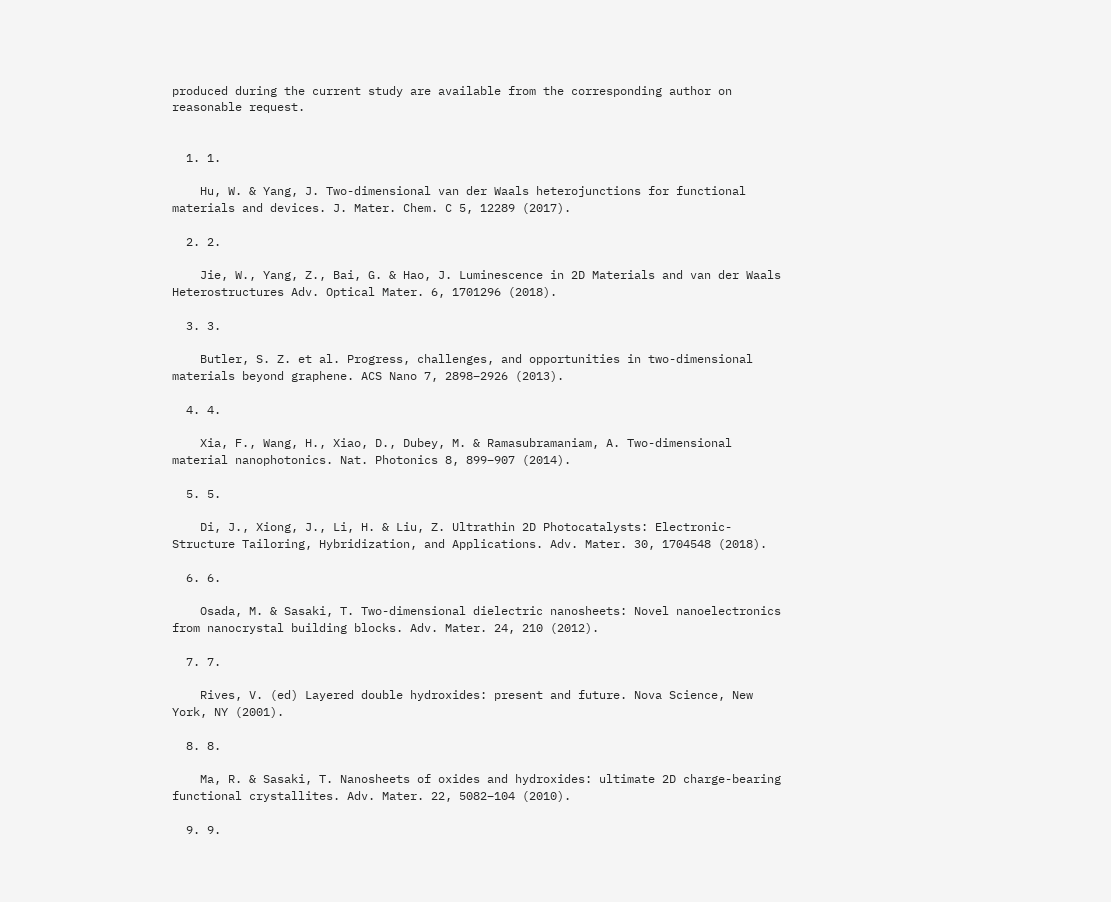produced during the current study are available from the corresponding author on reasonable request.


  1. 1.

    Hu, W. & Yang, J. Two-dimensional van der Waals heterojunctions for functional materials and devices. J. Mater. Chem. C 5, 12289 (2017).

  2. 2.

    Jie, W., Yang, Z., Bai, G. & Hao, J. Luminescence in 2D Materials and van der Waals Heterostructures Adv. Optical Mater. 6, 1701296 (2018).

  3. 3.

    Butler, S. Z. et al. Progress, challenges, and opportunities in two-dimensional materials beyond graphene. ACS Nano 7, 2898–2926 (2013).

  4. 4.

    Xia, F., Wang, H., Xiao, D., Dubey, M. & Ramasubramaniam, A. Two-dimensional material nanophotonics. Nat. Photonics 8, 899–907 (2014).

  5. 5.

    Di, J., Xiong, J., Li, H. & Liu, Z. Ultrathin 2D Photocatalysts: Electronic-Structure Tailoring, Hybridization, and Applications. Adv. Mater. 30, 1704548 (2018).

  6. 6.

    Osada, M. & Sasaki, T. Two-dimensional dielectric nanosheets: Novel nanoelectronics from nanocrystal building blocks. Adv. Mater. 24, 210 (2012).

  7. 7.

    Rives, V. (ed) Layered double hydroxides: present and future. Nova Science, New York, NY (2001).

  8. 8.

    Ma, R. & Sasaki, T. Nanosheets of oxides and hydroxides: ultimate 2D charge-bearing functional crystallites. Adv. Mater. 22, 5082–104 (2010).

  9. 9.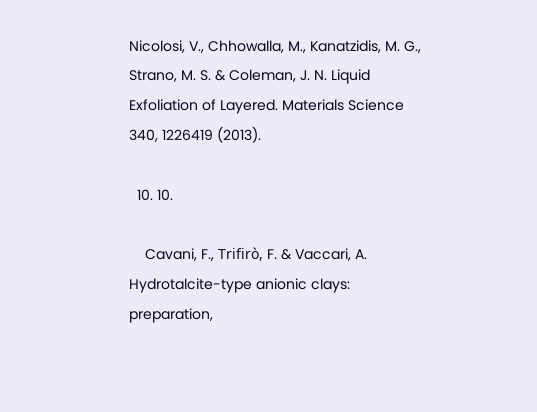Nicolosi, V., Chhowalla, M., Kanatzidis, M. G., Strano, M. S. & Coleman, J. N. Liquid Exfoliation of Layered. Materials Science 340, 1226419 (2013).

  10. 10.

    Cavani, F., Trifirò, F. & Vaccari, A. Hydrotalcite-type anionic clays: preparation,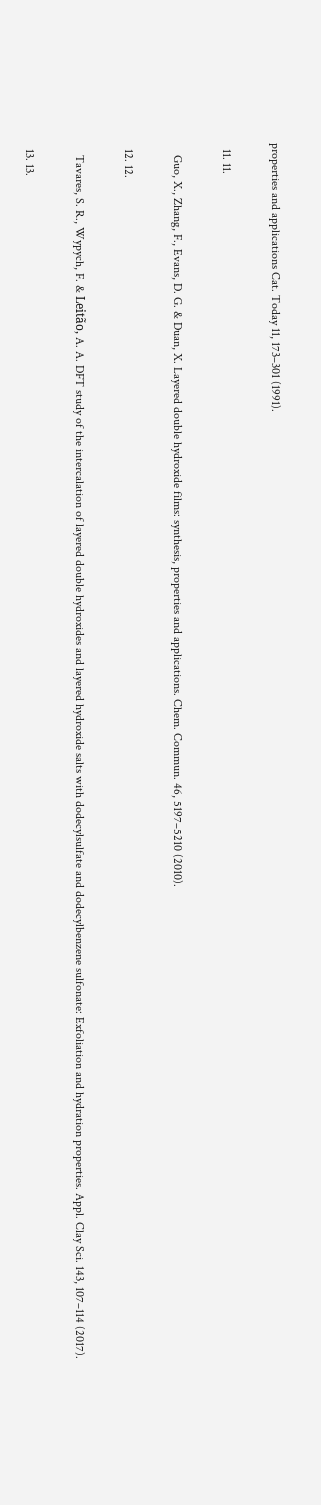properties and applications Cat. Today 11, 173–301 (1991).

  11. 11.

    Guo, X., Zhang, F., Evans, D. G. & Duan, X. Layered double hydroxide films: synthesis, properties and applications. Chem. Commun. 46, 5197–5210 (2010).

  12. 12.

    Tavares, S. R., Wypych, F. & Leitão, A. A. DFT study of the intercalation of layered double hydroxides and layered hydroxide salts with dodecylsulfate and dodecylbenzene sulfonate: Exfoliation and hydration properties. Appl. Clay Sci. 143, 107–114 (2017).

  13. 13.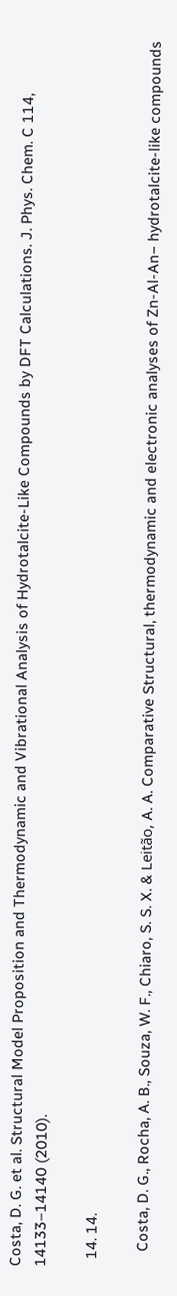Costa, D. G. et al. Structural Model Proposition and Thermodynamic and Vibrational Analysis of Hydrotalcite-Like Compounds by DFT Calculations. J. Phys. Chem. C 114, 14133–14140 (2010).

  14. 14.

    Costa, D. G., Rocha, A. B., Souza, W. F., Chiaro, S. S. X. & Leitão, A. A. Comparative Structural, thermodynamic and electronic analyses of Zn-Al-An− hydrotalcite-like compounds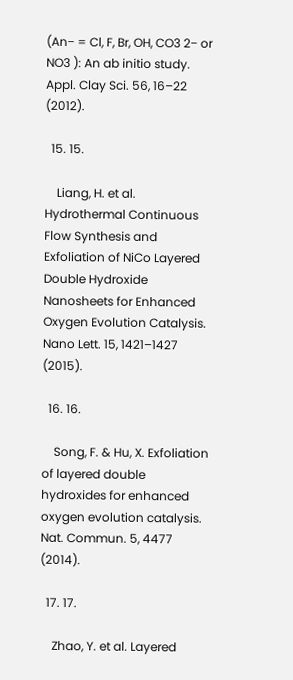(An− = Cl, F, Br, OH, CO3 2− or NO3 ): An ab initio study. Appl. Clay Sci. 56, 16–22 (2012).

  15. 15.

    Liang, H. et al. Hydrothermal Continuous Flow Synthesis and Exfoliation of NiCo Layered Double Hydroxide Nanosheets for Enhanced Oxygen Evolution Catalysis. Nano Lett. 15, 1421–1427 (2015).

  16. 16.

    Song, F. & Hu, X. Exfoliation of layered double hydroxides for enhanced oxygen evolution catalysis. Nat. Commun. 5, 4477 (2014).

  17. 17.

    Zhao, Y. et al. Layered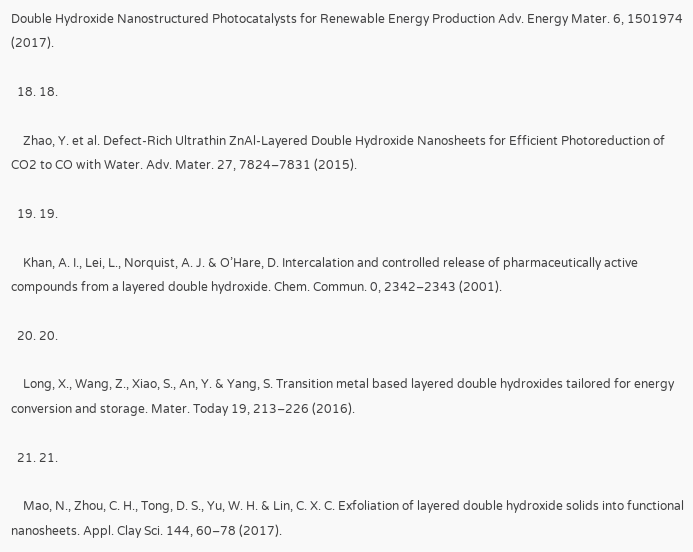Double Hydroxide Nanostructured Photocatalysts for Renewable Energy Production Adv. Energy Mater. 6, 1501974 (2017).

  18. 18.

    Zhao, Y. et al. Defect-Rich Ultrathin ZnAl-Layered Double Hydroxide Nanosheets for Efficient Photoreduction of CO2 to CO with Water. Adv. Mater. 27, 7824–7831 (2015).

  19. 19.

    Khan, A. I., Lei, L., Norquist, A. J. & O’Hare, D. Intercalation and controlled release of pharmaceutically active compounds from a layered double hydroxide. Chem. Commun. 0, 2342–2343 (2001).

  20. 20.

    Long, X., Wang, Z., Xiao, S., An, Y. & Yang, S. Transition metal based layered double hydroxides tailored for energy conversion and storage. Mater. Today 19, 213–226 (2016).

  21. 21.

    Mao, N., Zhou, C. H., Tong, D. S., Yu, W. H. & Lin, C. X. C. Exfoliation of layered double hydroxide solids into functional nanosheets. Appl. Clay Sci. 144, 60–78 (2017).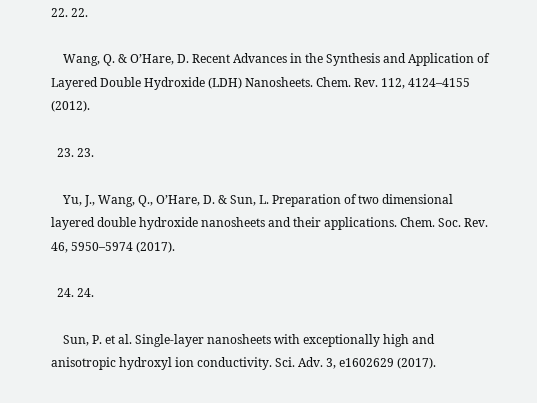22. 22.

    Wang, Q. & O’Hare, D. Recent Advances in the Synthesis and Application of Layered Double Hydroxide (LDH) Nanosheets. Chem. Rev. 112, 4124–4155 (2012).

  23. 23.

    Yu, J., Wang, Q., O’Hare, D. & Sun, L. Preparation of two dimensional layered double hydroxide nanosheets and their applications. Chem. Soc. Rev. 46, 5950–5974 (2017).

  24. 24.

    Sun, P. et al. Single-layer nanosheets with exceptionally high and anisotropic hydroxyl ion conductivity. Sci. Adv. 3, e1602629 (2017).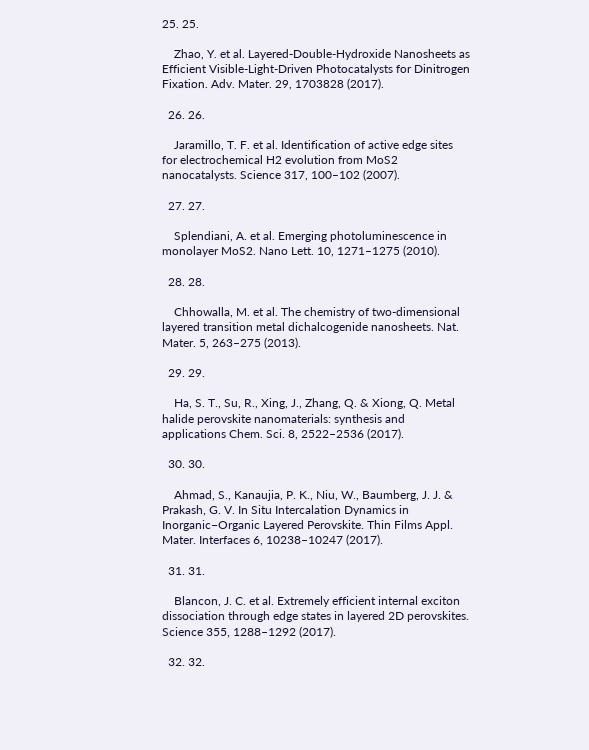25. 25.

    Zhao, Y. et al. Layered-Double-Hydroxide Nanosheets as Efficient Visible-Light-Driven Photocatalysts for Dinitrogen Fixation. Adv. Mater. 29, 1703828 (2017).

  26. 26.

    Jaramillo, T. F. et al. Identification of active edge sites for electrochemical H2 evolution from MoS2 nanocatalysts. Science 317, 100–102 (2007).

  27. 27.

    Splendiani, A. et al. Emerging photoluminescence in monolayer MoS2. Nano Lett. 10, 1271–1275 (2010).

  28. 28.

    Chhowalla, M. et al. The chemistry of two-dimensional layered transition metal dichalcogenide nanosheets. Nat. Mater. 5, 263–275 (2013).

  29. 29.

    Ha, S. T., Su, R., Xing, J., Zhang, Q. & Xiong, Q. Metal halide perovskite nanomaterials: synthesis and applications Chem. Sci. 8, 2522–2536 (2017).

  30. 30.

    Ahmad, S., Kanaujia, P. K., Niu, W., Baumberg, J. J. & Prakash, G. V. In Situ Intercalation Dynamics in Inorganic−Organic Layered Perovskite. Thin Films Appl. Mater. Interfaces 6, 10238–10247 (2017).

  31. 31.

    Blancon, J. C. et al. Extremely efficient internal exciton dissociation through edge states in layered 2D perovskites. Science 355, 1288–1292 (2017).

  32. 32.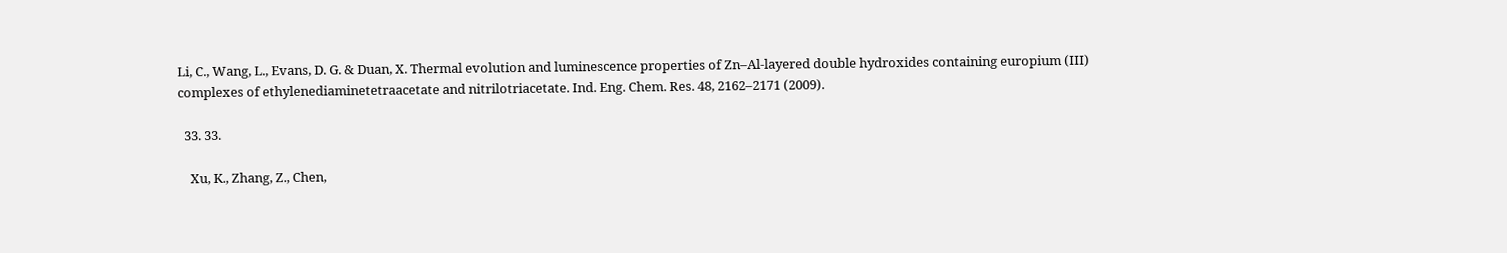Li, C., Wang, L., Evans, D. G. & Duan, X. Thermal evolution and luminescence properties of Zn–Al-layered double hydroxides containing europium (III) complexes of ethylenediaminetetraacetate and nitrilotriacetate. Ind. Eng. Chem. Res. 48, 2162–2171 (2009).

  33. 33.

    Xu, K., Zhang, Z., Chen,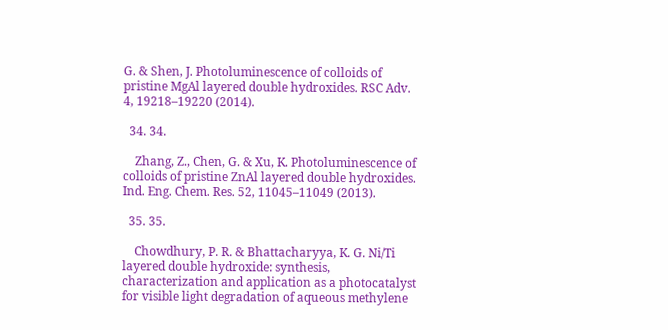G. & Shen, J. Photoluminescence of colloids of pristine MgAl layered double hydroxides. RSC Adv. 4, 19218–19220 (2014).

  34. 34.

    Zhang, Z., Chen, G. & Xu, K. Photoluminescence of colloids of pristine ZnAl layered double hydroxides. Ind. Eng. Chem. Res. 52, 11045–11049 (2013).

  35. 35.

    Chowdhury, P. R. & Bhattacharyya, K. G. Ni/Ti layered double hydroxide: synthesis, characterization and application as a photocatalyst for visible light degradation of aqueous methylene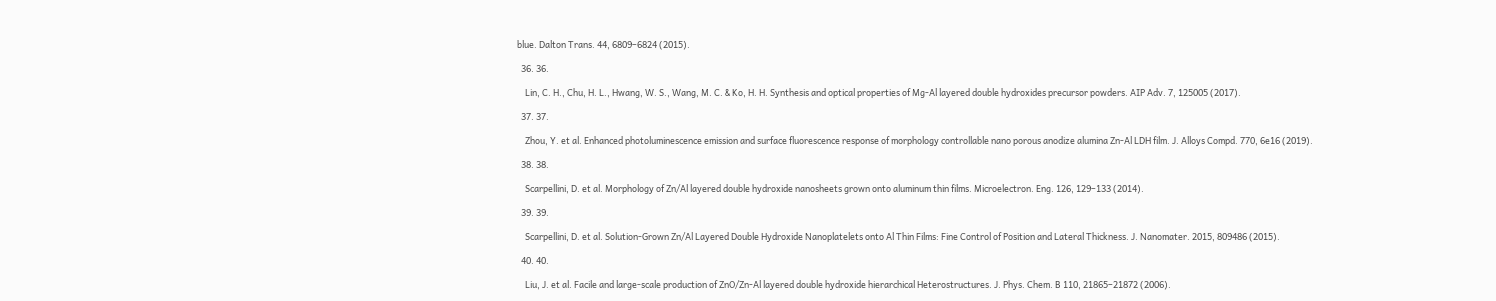blue. Dalton Trans. 44, 6809–6824 (2015).

  36. 36.

    Lin, C. H., Chu, H. L., Hwang, W. S., Wang, M. C. & Ko, H. H. Synthesis and optical properties of Mg-Al layered double hydroxides precursor powders. AIP Adv. 7, 125005 (2017).

  37. 37.

    Zhou, Y. et al. Enhanced photoluminescence emission and surface fluorescence response of morphology controllable nano porous anodize alumina Zn-Al LDH film. J. Alloys Compd. 770, 6e16 (2019).

  38. 38.

    Scarpellini, D. et al. Morphology of Zn/Al layered double hydroxide nanosheets grown onto aluminum thin films. Microelectron. Eng. 126, 129–133 (2014).

  39. 39.

    Scarpellini, D. et al. Solution-Grown Zn/Al Layered Double Hydroxide Nanoplatelets onto Al Thin Films: Fine Control of Position and Lateral Thickness. J. Nanomater. 2015, 809486 (2015).

  40. 40.

    Liu, J. et al. Facile and large-scale production of ZnO/Zn-Al layered double hydroxide hierarchical Heterostructures. J. Phys. Chem. B 110, 21865–21872 (2006).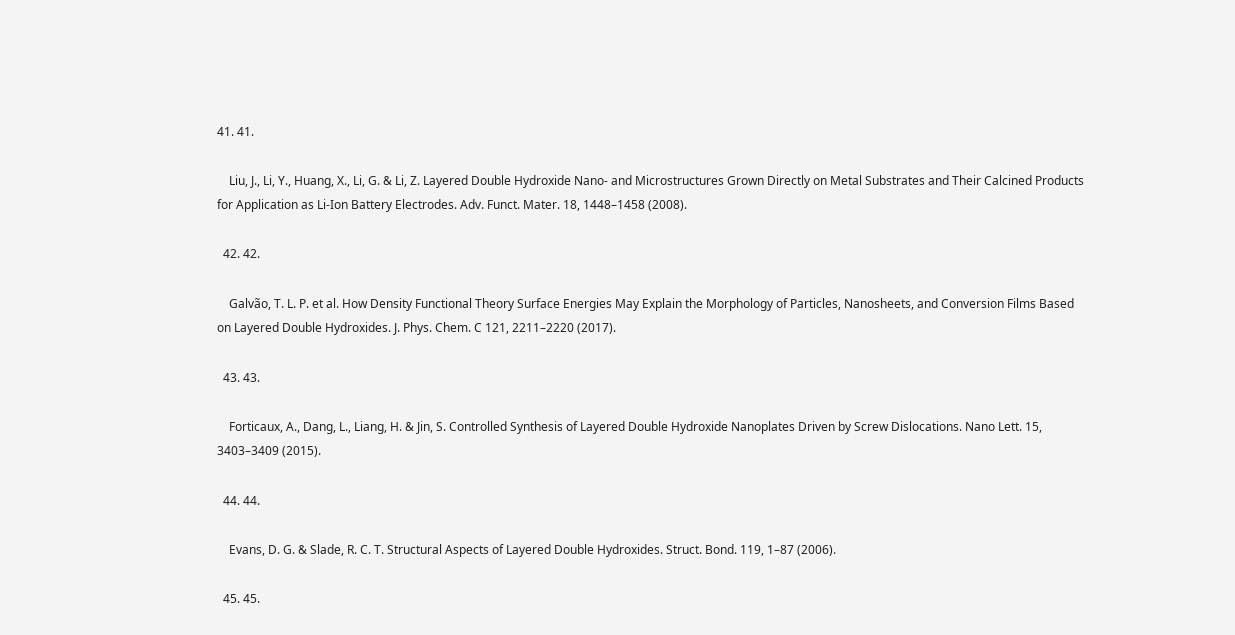41. 41.

    Liu, J., Li, Y., Huang, X., Li, G. & Li, Z. Layered Double Hydroxide Nano- and Microstructures Grown Directly on Metal Substrates and Their Calcined Products for Application as Li-Ion Battery Electrodes. Adv. Funct. Mater. 18, 1448–1458 (2008).

  42. 42.

    Galvão, T. L. P. et al. How Density Functional Theory Surface Energies May Explain the Morphology of Particles, Nanosheets, and Conversion Films Based on Layered Double Hydroxides. J. Phys. Chem. C 121, 2211–2220 (2017).

  43. 43.

    Forticaux, A., Dang, L., Liang, H. & Jin, S. Controlled Synthesis of Layered Double Hydroxide Nanoplates Driven by Screw Dislocations. Nano Lett. 15, 3403–3409 (2015).

  44. 44.

    Evans, D. G. & Slade, R. C. T. Structural Aspects of Layered Double Hydroxides. Struct. Bond. 119, 1–87 (2006).

  45. 45.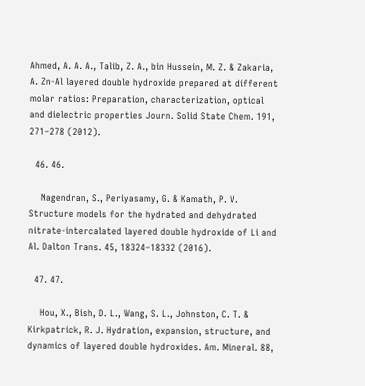Ahmed, A. A. A., Talib, Z. A., bin Hussein, M. Z. & Zakaria, A. Zn-Al layered double hydroxide prepared at different molar ratios: Preparation, characterization, optical and dielectric properties Journ. Solid State Chem. 191, 271–278 (2012).

  46. 46.

    Nagendran, S., Periyasamy, G. & Kamath, P. V. Structure models for the hydrated and dehydrated nitrate-intercalated layered double hydroxide of Li and Al. Dalton Trans. 45, 18324–18332 (2016).

  47. 47.

    Hou, X., Bish, D. L., Wang, S. L., Johnston, C. T. & Kirkpatrick, R. J. Hydration, expansion, structure, and dynamics of layered double hydroxides. Am. Mineral. 88,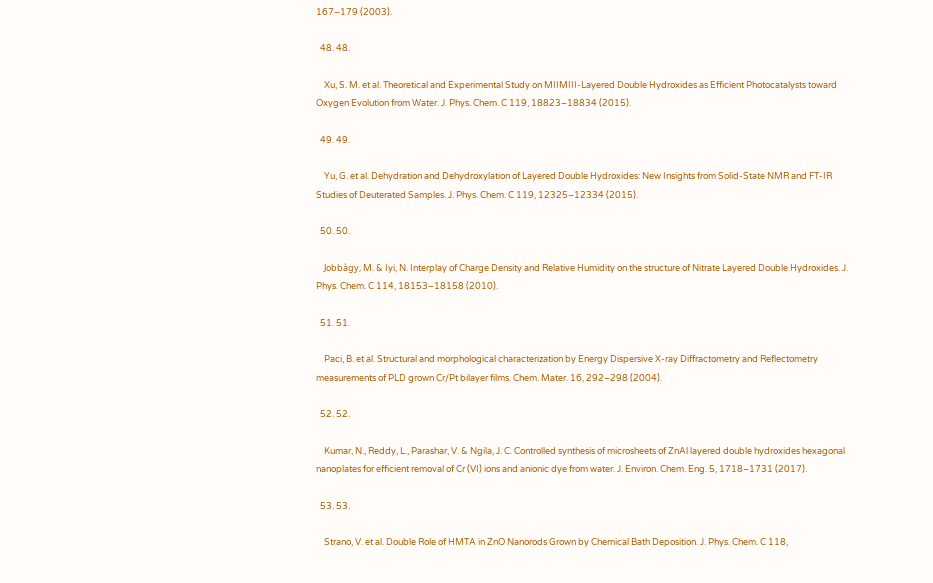167–179 (2003).

  48. 48.

    Xu, S. M. et al. Theoretical and Experimental Study on MIIMIII-Layered Double Hydroxides as Efficient Photocatalysts toward Oxygen Evolution from Water. J. Phys. Chem. C 119, 18823–18834 (2015).

  49. 49.

    Yu, G. et al. Dehydration and Dehydroxylation of Layered Double Hydroxides: New Insights from Solid-State NMR and FT-IR Studies of Deuterated Samples. J. Phys. Chem. C 119, 12325–12334 (2015).

  50. 50.

    Jobbàgy, M. & Iyi, N. Interplay of Charge Density and Relative Humidity on the structure of Nitrate Layered Double Hydroxides. J. Phys. Chem. C 114, 18153–18158 (2010).

  51. 51.

    Paci, B. et al. Structural and morphological characterization by Energy Dispersive X-ray Diffractometry and Reflectometry measurements of PLD grown Cr/Pt bilayer films. Chem. Mater. 16, 292–298 (2004).

  52. 52.

    Kumar, N., Reddy, L., Parashar, V. & Ngila, J. C. Controlled synthesis of microsheets of ZnAl layered double hydroxides hexagonal nanoplates for efficient removal of Cr (VI) ions and anionic dye from water. J. Environ. Chem. Eng. 5, 1718–1731 (2017).

  53. 53.

    Strano, V. et al. Double Role of HMTA in ZnO Nanorods Grown by Chemical Bath Deposition. J. Phys. Chem. C 118,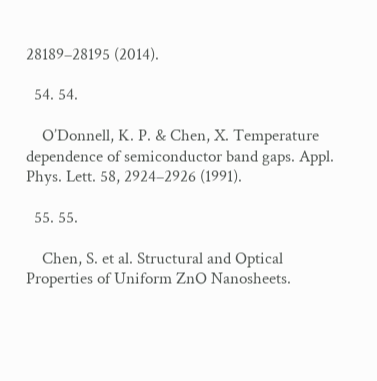28189–28195 (2014).

  54. 54.

    O’Donnell, K. P. & Chen, X. Temperature dependence of semiconductor band gaps. Appl. Phys. Lett. 58, 2924–2926 (1991).

  55. 55.

    Chen, S. et al. Structural and Optical Properties of Uniform ZnO Nanosheets.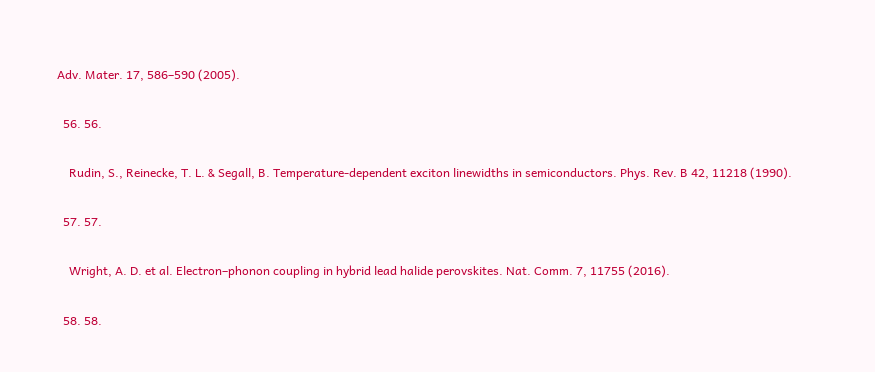Adv. Mater. 17, 586–590 (2005).

  56. 56.

    Rudin, S., Reinecke, T. L. & Segall, B. Temperature-dependent exciton linewidths in semiconductors. Phys. Rev. B 42, 11218 (1990).

  57. 57.

    Wright, A. D. et al. Electron–phonon coupling in hybrid lead halide perovskites. Nat. Comm. 7, 11755 (2016).

  58. 58.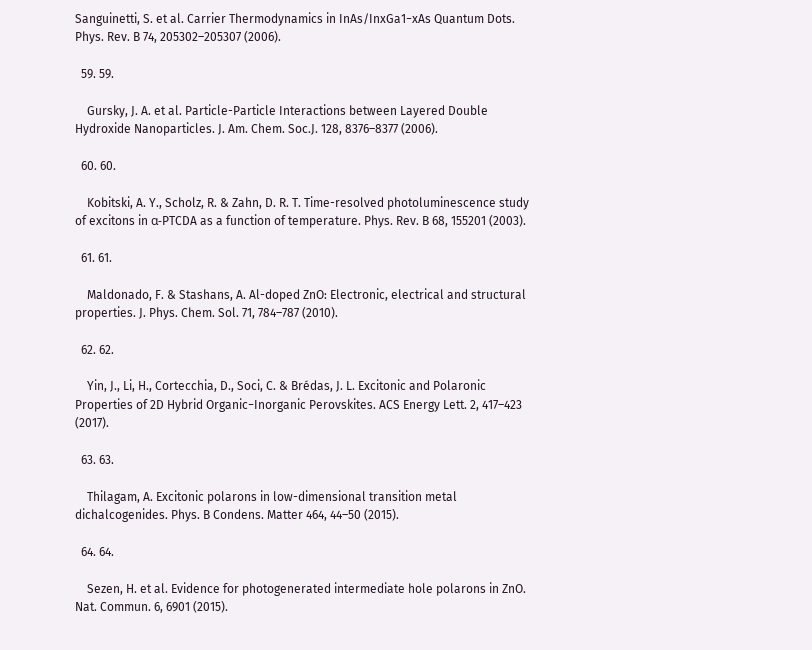Sanguinetti, S. et al. Carrier Thermodynamics in InAs/InxGa1−xAs Quantum Dots. Phys. Rev. B 74, 205302–205307 (2006).

  59. 59.

    Gursky, J. A. et al. Particle-Particle Interactions between Layered Double Hydroxide Nanoparticles. J. Am. Chem. Soc.J. 128, 8376–8377 (2006).

  60. 60.

    Kobitski, A. Y., Scholz, R. & Zahn, D. R. T. Time-resolved photoluminescence study of excitons in α-PTCDA as a function of temperature. Phys. Rev. B 68, 155201 (2003).

  61. 61.

    Maldonado, F. & Stashans, A. Al-doped ZnO: Electronic, electrical and structural properties. J. Phys. Chem. Sol. 71, 784–787 (2010).

  62. 62.

    Yin, J., Li, H., Cortecchia, D., Soci, C. & Brédas, J. L. Excitonic and Polaronic Properties of 2D Hybrid Organic−Inorganic Perovskites. ACS Energy Lett. 2, 417–423 (2017).

  63. 63.

    Thilagam, A. Excitonic polarons in low-dimensional transition metal dichalcogenides. Phys. B Condens. Matter 464, 44–50 (2015).

  64. 64.

    Sezen, H. et al. Evidence for photogenerated intermediate hole polarons in ZnO. Nat. Commun. 6, 6901 (2015).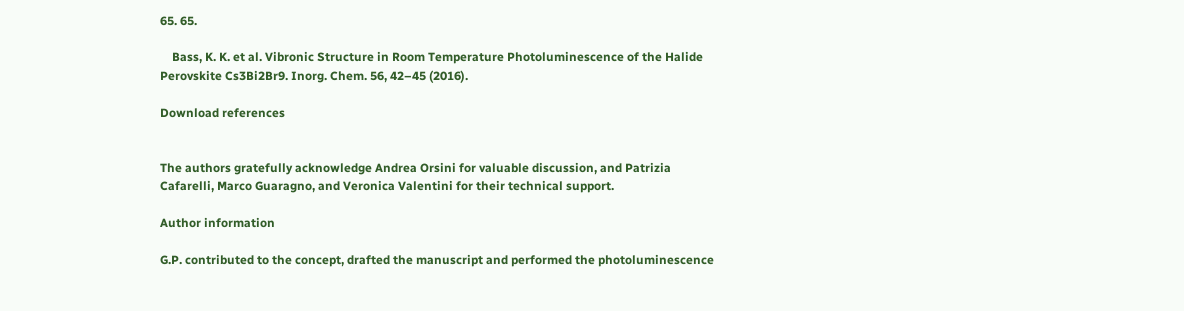65. 65.

    Bass, K. K. et al. Vibronic Structure in Room Temperature Photoluminescence of the Halide Perovskite Cs3Bi2Br9. Inorg. Chem. 56, 42–45 (2016).

Download references


The authors gratefully acknowledge Andrea Orsini for valuable discussion, and Patrizia Cafarelli, Marco Guaragno, and Veronica Valentini for their technical support.

Author information

G.P. contributed to the concept, drafted the manuscript and performed the photoluminescence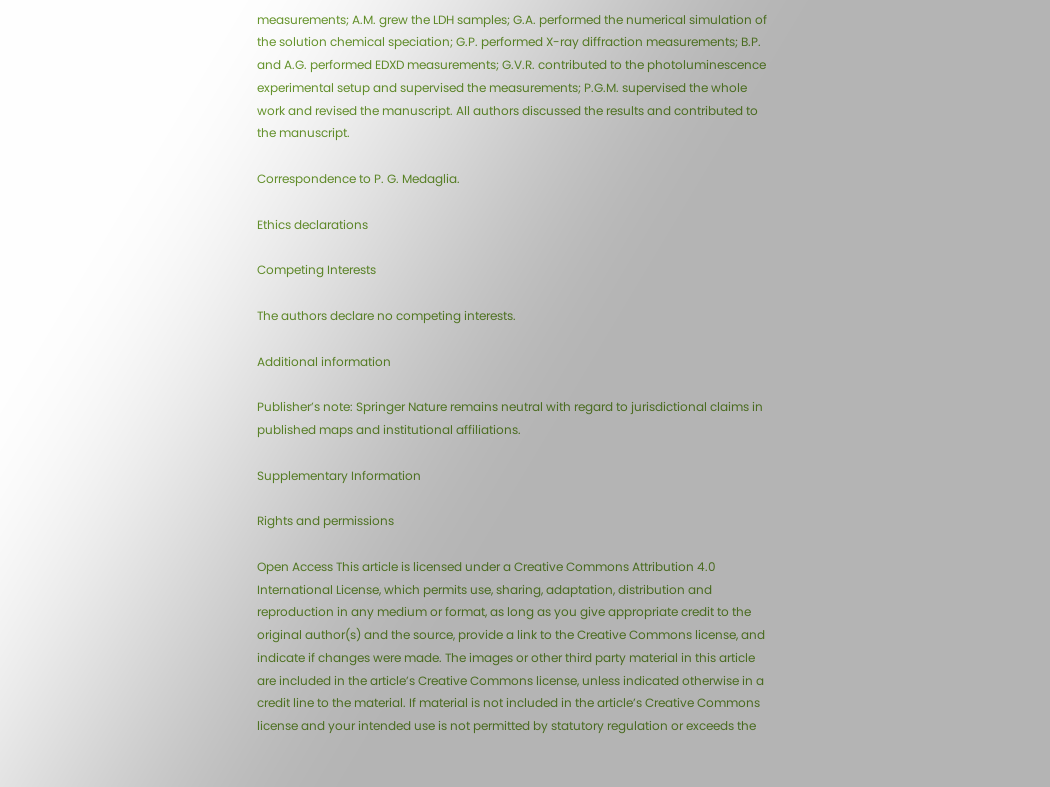measurements; A.M. grew the LDH samples; G.A. performed the numerical simulation of the solution chemical speciation; G.P. performed X-ray diffraction measurements; B.P. and A.G. performed EDXD measurements; G.V.R. contributed to the photoluminescence experimental setup and supervised the measurements; P.G.M. supervised the whole work and revised the manuscript. All authors discussed the results and contributed to the manuscript.

Correspondence to P. G. Medaglia.

Ethics declarations

Competing Interests

The authors declare no competing interests.

Additional information

Publisher’s note: Springer Nature remains neutral with regard to jurisdictional claims in published maps and institutional affiliations.

Supplementary Information

Rights and permissions

Open Access This article is licensed under a Creative Commons Attribution 4.0 International License, which permits use, sharing, adaptation, distribution and reproduction in any medium or format, as long as you give appropriate credit to the original author(s) and the source, provide a link to the Creative Commons license, and indicate if changes were made. The images or other third party material in this article are included in the article’s Creative Commons license, unless indicated otherwise in a credit line to the material. If material is not included in the article’s Creative Commons license and your intended use is not permitted by statutory regulation or exceeds the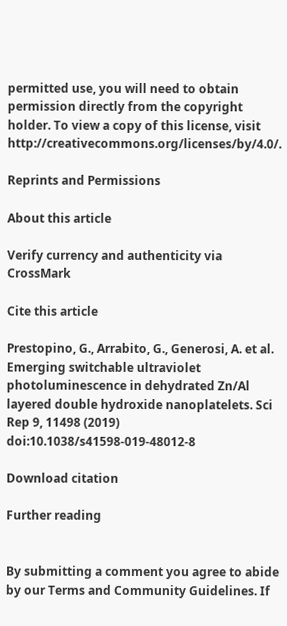permitted use, you will need to obtain permission directly from the copyright holder. To view a copy of this license, visit http://creativecommons.org/licenses/by/4.0/.

Reprints and Permissions

About this article

Verify currency and authenticity via CrossMark

Cite this article

Prestopino, G., Arrabito, G., Generosi, A. et al. Emerging switchable ultraviolet photoluminescence in dehydrated Zn/Al layered double hydroxide nanoplatelets. Sci Rep 9, 11498 (2019) doi:10.1038/s41598-019-48012-8

Download citation

Further reading


By submitting a comment you agree to abide by our Terms and Community Guidelines. If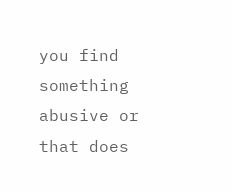you find something abusive or that does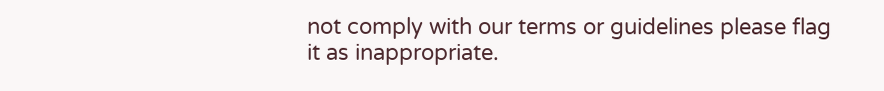not comply with our terms or guidelines please flag it as inappropriate.